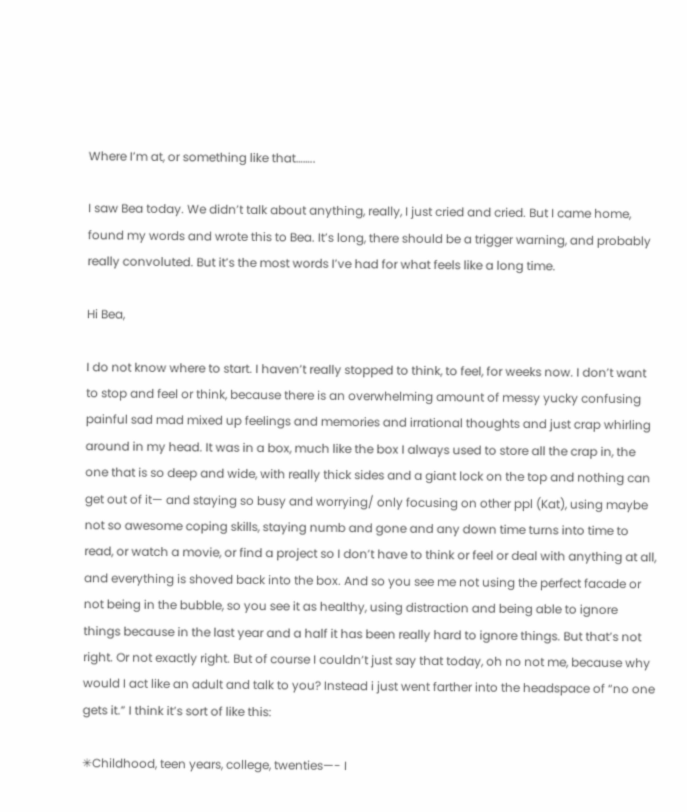Where I’m at, or something like that……..

I saw Bea today. We didn’t talk about anything, really, I just cried and cried. But I came home, found my words and wrote this to Bea. It’s long, there should be a trigger warning, and probably really convoluted. But it’s the most words I’ve had for what feels like a long time.

Hi Bea,

I do not know where to start. I haven’t really stopped to think, to feel, for weeks now. I don’t want to stop and feel or think, because there is an overwhelming amount of messy yucky confusing painful sad mad mixed up feelings and memories and irrational thoughts and just crap whirling around in my head. It was in a box, much like the box I always used to store all the crap in, the one that is so deep and wide, with really thick sides and a giant lock on the top and nothing can get out of it— and staying so busy and worrying/ only focusing on other ppl (Kat), using maybe not so awesome coping skills, staying numb and gone and any down time turns into time to read, or watch a movie, or find a project so I don’t have to think or feel or deal with anything at all, and everything is shoved back into the box. And so you see me not using the perfect facade or not being in the bubble, so you see it as healthy, using distraction and being able to ignore things because in the last year and a half it has been really hard to ignore things. But that’s not right. Or not exactly right. But of course I couldn’t just say that today, oh no not me, because why would I act like an adult and talk to you? Instead i just went farther into the headspace of “no one gets it.” I think it’s sort of like this:

✳Childhood, teen years, college, twenties—- I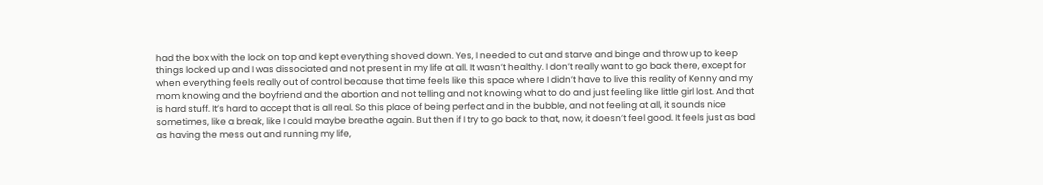had the box with the lock on top and kept everything shoved down. Yes, I needed to cut and starve and binge and throw up to keep things locked up and I was dissociated and not present in my life at all. It wasn’t healthy. I don’t really want to go back there, except for when everything feels really out of control because that time feels like this space where I didn’t have to live this reality of Kenny and my mom knowing and the boyfriend and the abortion and not telling and not knowing what to do and just feeling like little girl lost. And that is hard stuff. It’s hard to accept that is all real. So this place of being perfect and in the bubble, and not feeling at all, it sounds nice sometimes, like a break, like I could maybe breathe again. But then if I try to go back to that, now, it doesn’t feel good. It feels just as bad as having the mess out and running my life,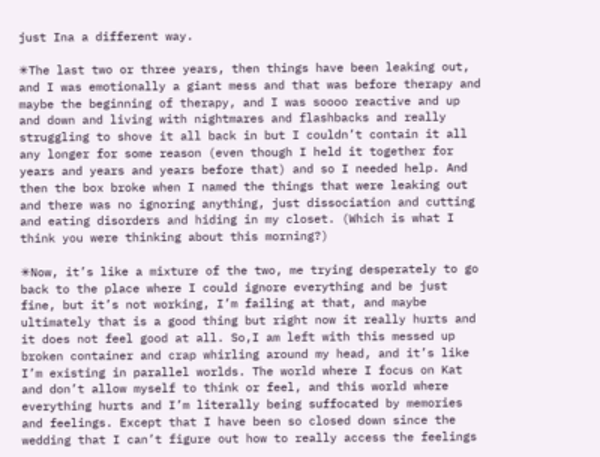just Ina a different way.

✳The last two or three years, then things have been leaking out, and I was emotionally a giant mess and that was before therapy and maybe the beginning of therapy, and I was soooo reactive and up and down and living with nightmares and flashbacks and really struggling to shove it all back in but I couldn’t contain it all any longer for some reason (even though I held it together for years and years and years before that) and so I needed help. And then the box broke when I named the things that were leaking out and there was no ignoring anything, just dissociation and cutting and eating disorders and hiding in my closet. (Which is what I think you were thinking about this morning?)

✳Now, it’s like a mixture of the two, me trying desperately to go back to the place where I could ignore everything and be just fine, but it’s not working, I’m failing at that, and maybe ultimately that is a good thing but right now it really hurts and it does not feel good at all. So,I am left with this messed up broken container and crap whirling around my head, and it’s like I’m existing in parallel worlds. The world where I focus on Kat and don’t allow myself to think or feel, and this world where everything hurts and I’m literally being suffocated by memories and feelings. Except that I have been so closed down since the wedding that I can’t figure out how to really access the feelings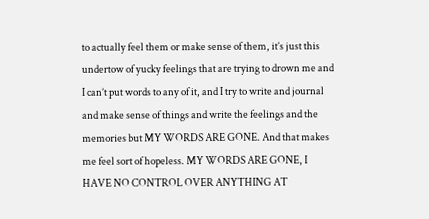to actually feel them or make sense of them, it’s just this undertow of yucky feelings that are trying to drown me and I can’t put words to any of it, and I try to write and journal and make sense of things and write the feelings and the memories but MY WORDS ARE GONE. And that makes me feel sort of hopeless. MY WORDS ARE GONE, I HAVE NO CONTROL OVER ANYTHING AT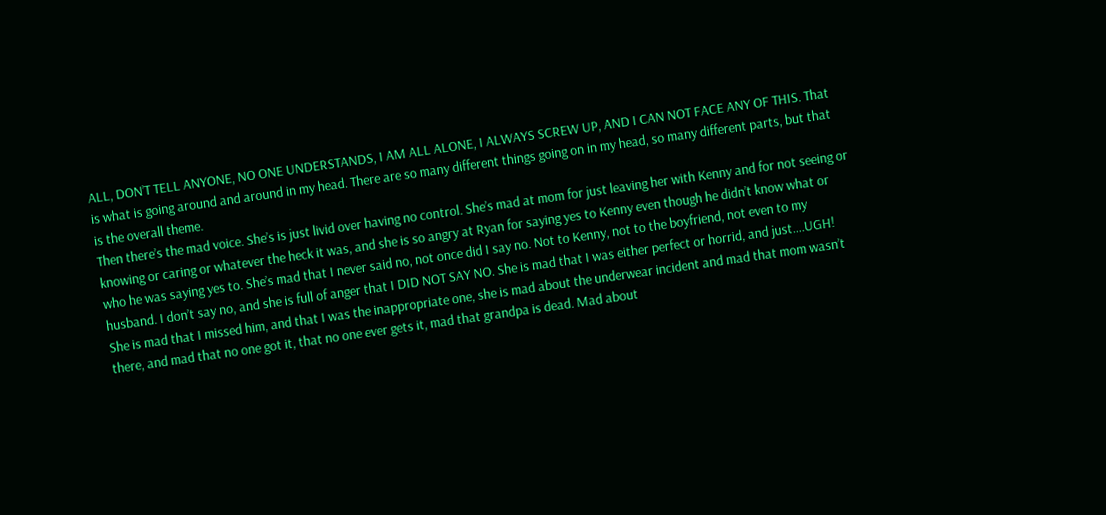ALL, DON’T TELL ANYONE, NO ONE UNDERSTANDS, I AM ALL ALONE, I ALWAYS SCREW UP, AND I CAN NOT FACE ANY OF THIS. That is what is going around and around in my head. There are so many different things going on in my head, so many different parts, but that is the overall theme.
Then there’s the mad voice. She’s is just livid over having no control. She’s mad at mom for just leaving her with Kenny and for not seeing or knowing or caring or whatever the heck it was, and she is so angry at Ryan for saying yes to Kenny even though he didn’t know what or who he was saying yes to. She’s mad that I never said no, not once did I say no. Not to Kenny, not to the boyfriend, not even to my husband. I don’t say no, and she is full of anger that I DID NOT SAY NO. She is mad that I was either perfect or horrid, and just….UGH! She is mad that I missed him, and that I was the inappropriate one, she is mad about the underwear incident and mad that mom wasn’t there, and mad that no one got it, that no one ever gets it, mad that grandpa is dead. Mad about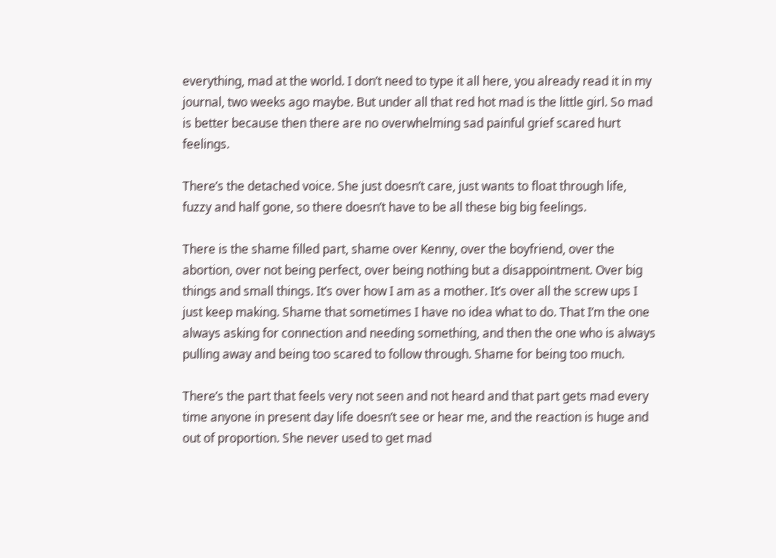everything, mad at the world. I don’t need to type it all here, you already read it in my journal, two weeks ago maybe. But under all that red hot mad is the little girl. So mad is better because then there are no overwhelming sad painful grief scared hurt feelings.

There’s the detached voice. She just doesn’t care, just wants to float through life, fuzzy and half gone, so there doesn’t have to be all these big big feelings.

There is the shame filled part, shame over Kenny, over the boyfriend, over the abortion, over not being perfect, over being nothing but a disappointment. Over big things and small things. It’s over how I am as a mother. It’s over all the screw ups I just keep making. Shame that sometimes I have no idea what to do. That I’m the one always asking for connection and needing something, and then the one who is always pulling away and being too scared to follow through. Shame for being too much.

There’s the part that feels very not seen and not heard and that part gets mad every time anyone in present day life doesn’t see or hear me, and the reaction is huge and out of proportion. She never used to get mad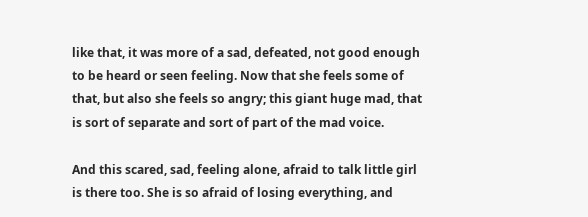like that, it was more of a sad, defeated, not good enough to be heard or seen feeling. Now that she feels some of that, but also she feels so angry; this giant huge mad, that is sort of separate and sort of part of the mad voice.

And this scared, sad, feeling alone, afraid to talk little girl is there too. She is so afraid of losing everything, and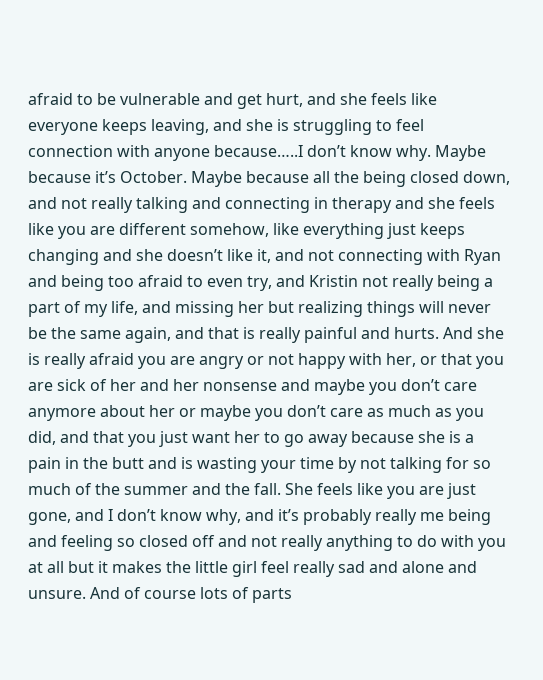afraid to be vulnerable and get hurt, and she feels like everyone keeps leaving, and she is struggling to feel connection with anyone because…..I don’t know why. Maybe because it’s October. Maybe because all the being closed down, and not really talking and connecting in therapy and she feels like you are different somehow, like everything just keeps changing and she doesn’t like it, and not connecting with Ryan and being too afraid to even try, and Kristin not really being a part of my life, and missing her but realizing things will never be the same again, and that is really painful and hurts. And she is really afraid you are angry or not happy with her, or that you are sick of her and her nonsense and maybe you don’t care anymore about her or maybe you don’t care as much as you did, and that you just want her to go away because she is a pain in the butt and is wasting your time by not talking for so much of the summer and the fall. She feels like you are just gone, and I don’t know why, and it’s probably really me being and feeling so closed off and not really anything to do with you at all but it makes the little girl feel really sad and alone and unsure. And of course lots of parts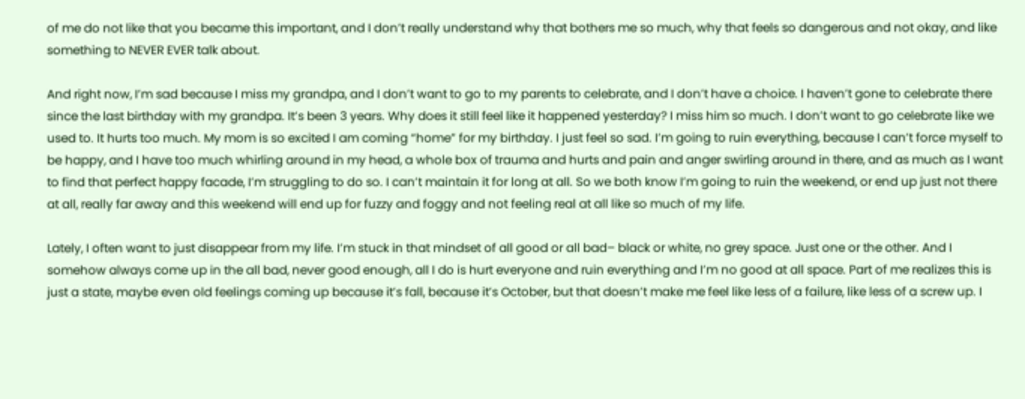of me do not like that you became this important, and I don’t really understand why that bothers me so much, why that feels so dangerous and not okay, and like something to NEVER EVER talk about.

And right now, I’m sad because I miss my grandpa, and I don’t want to go to my parents to celebrate, and I don’t have a choice. I haven’t gone to celebrate there since the last birthday with my grandpa. It’s been 3 years. Why does it still feel like it happened yesterday? I miss him so much. I don’t want to go celebrate like we used to. It hurts too much. My mom is so excited I am coming “home” for my birthday. I just feel so sad. I’m going to ruin everything, because I can’t force myself to be happy, and I have too much whirling around in my head, a whole box of trauma and hurts and pain and anger swirling around in there, and as much as I want to find that perfect happy facade, I’m struggling to do so. I can’t maintain it for long at all. So we both know I’m going to ruin the weekend, or end up just not there at all, really far away and this weekend will end up for fuzzy and foggy and not feeling real at all like so much of my life.

Lately, I often want to just disappear from my life. I’m stuck in that mindset of all good or all bad– black or white, no grey space. Just one or the other. And I somehow always come up in the all bad, never good enough, all I do is hurt everyone and ruin everything and I’m no good at all space. Part of me realizes this is just a state, maybe even old feelings coming up because it’s fall, because it’s October, but that doesn’t make me feel like less of a failure, like less of a screw up. I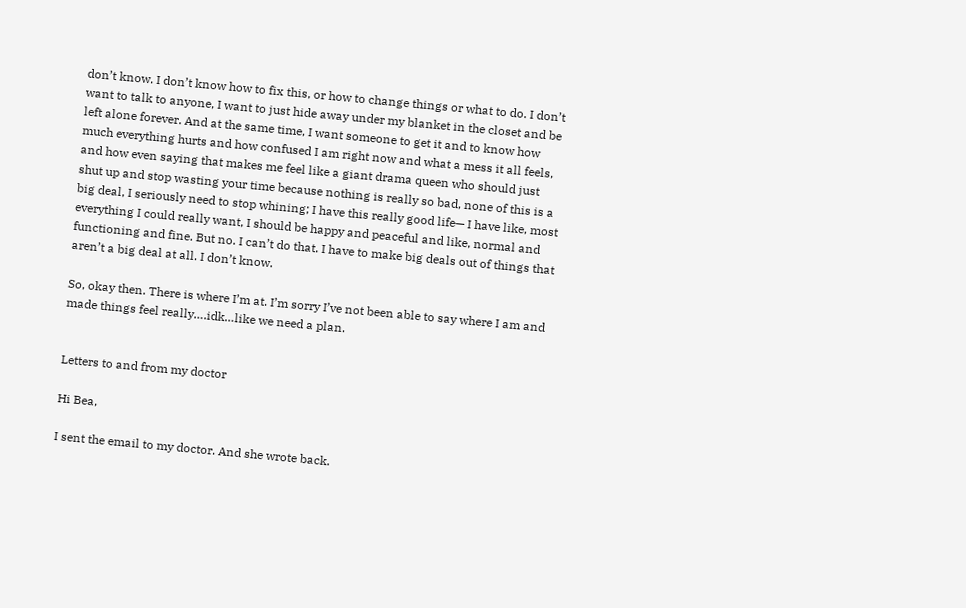don’t know. I don’t know how to fix this, or how to change things or what to do. I don’t want to talk to anyone, I want to just hide away under my blanket in the closet and be left alone forever. And at the same time, I want someone to get it and to know how much everything hurts and how confused I am right now and what a mess it all feels, and how even saying that makes me feel like a giant drama queen who should just shut up and stop wasting your time because nothing is really so bad, none of this is a big deal, I seriously need to stop whining; I have this really good life— I have like, most everything I could really want, I should be happy and peaceful and like, normal and functioning and fine. But no. I can’t do that. I have to make big deals out of things that aren’t a big deal at all. I don’t know.

So, okay then. There is where I’m at. I’m sorry I’ve not been able to say where I am and made things feel really….idk…like we need a plan.


Letters to and from my doctor

Hi Bea,

I sent the email to my doctor. And she wrote back.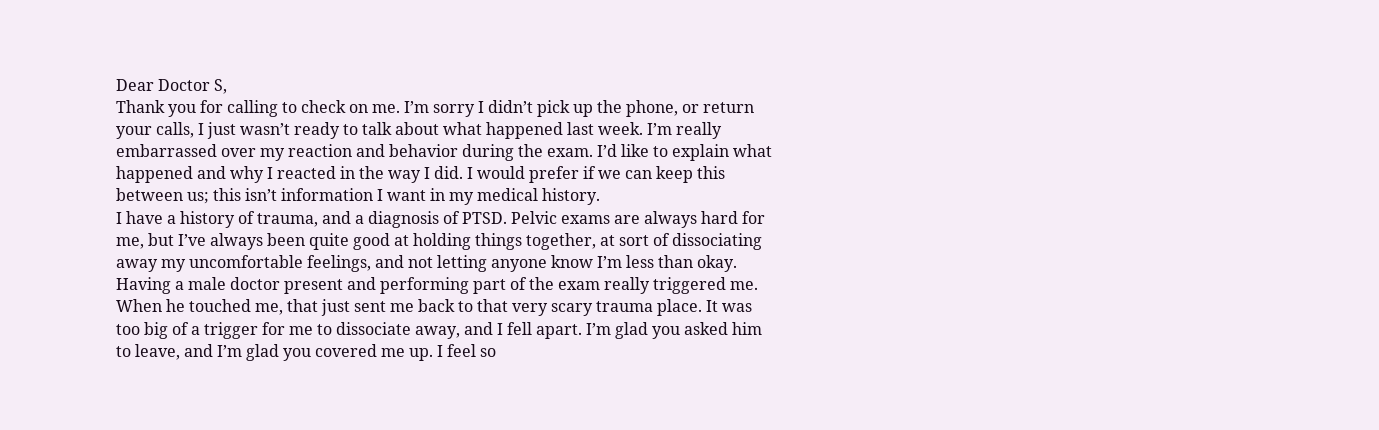Dear Doctor S,
Thank you for calling to check on me. I’m sorry I didn’t pick up the phone, or return your calls, I just wasn’t ready to talk about what happened last week. I’m really embarrassed over my reaction and behavior during the exam. I’d like to explain what happened and why I reacted in the way I did. I would prefer if we can keep this between us; this isn’t information I want in my medical history.
I have a history of trauma, and a diagnosis of PTSD. Pelvic exams are always hard for me, but I’ve always been quite good at holding things together, at sort of dissociating away my uncomfortable feelings, and not letting anyone know I’m less than okay. Having a male doctor present and performing part of the exam really triggered me. When he touched me, that just sent me back to that very scary trauma place. It was too big of a trigger for me to dissociate away, and I fell apart. I’m glad you asked him to leave, and I’m glad you covered me up. I feel so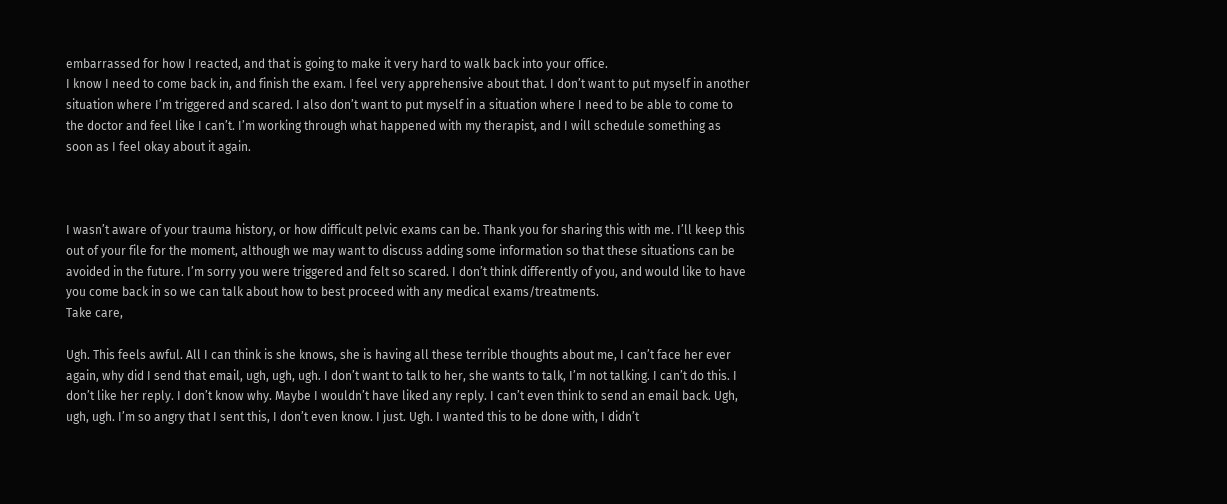embarrassed for how I reacted, and that is going to make it very hard to walk back into your office.
I know I need to come back in, and finish the exam. I feel very apprehensive about that. I don’t want to put myself in another situation where I’m triggered and scared. I also don’t want to put myself in a situation where I need to be able to come to the doctor and feel like I can’t. I’m working through what happened with my therapist, and I will schedule something as soon as I feel okay about it again.



I wasn’t aware of your trauma history, or how difficult pelvic exams can be. Thank you for sharing this with me. I’ll keep this out of your file for the moment, although we may want to discuss adding some information so that these situations can be avoided in the future. I’m sorry you were triggered and felt so scared. I don’t think differently of you, and would like to have you come back in so we can talk about how to best proceed with any medical exams/treatments.
Take care,

Ugh. This feels awful. All I can think is she knows, she is having all these terrible thoughts about me, I can’t face her ever again, why did I send that email, ugh, ugh, ugh. I don’t want to talk to her, she wants to talk, I’m not talking. I can’t do this. I don’t like her reply. I don’t know why. Maybe I wouldn’t have liked any reply. I can’t even think to send an email back. Ugh, ugh, ugh. I’m so angry that I sent this, I don’t even know. I just. Ugh. I wanted this to be done with, I didn’t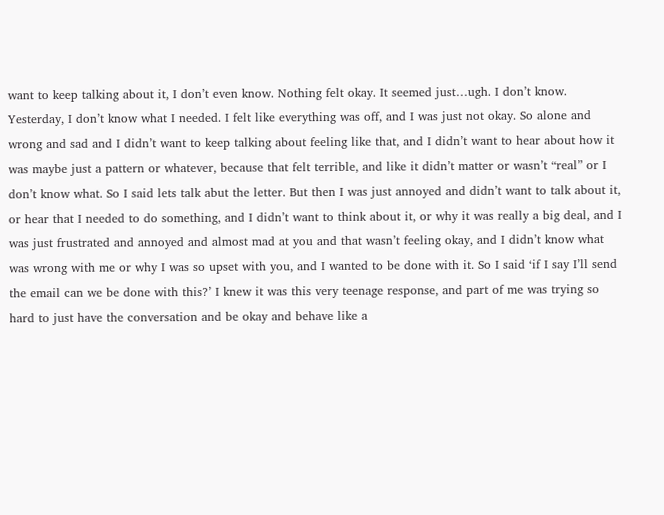want to keep talking about it, I don’t even know. Nothing felt okay. It seemed just…ugh. I don’t know. Yesterday, I don’t know what I needed. I felt like everything was off, and I was just not okay. So alone and wrong and sad and I didn’t want to keep talking about feeling like that, and I didn’t want to hear about how it was maybe just a pattern or whatever, because that felt terrible, and like it didn’t matter or wasn’t “real” or I don’t know what. So I said lets talk abut the letter. But then I was just annoyed and didn’t want to talk about it, or hear that I needed to do something, and I didn’t want to think about it, or why it was really a big deal, and I was just frustrated and annoyed and almost mad at you and that wasn’t feeling okay, and I didn’t know what was wrong with me or why I was so upset with you, and I wanted to be done with it. So I said ‘if I say I’ll send the email can we be done with this?’ I knew it was this very teenage response, and part of me was trying so hard to just have the conversation and be okay and behave like a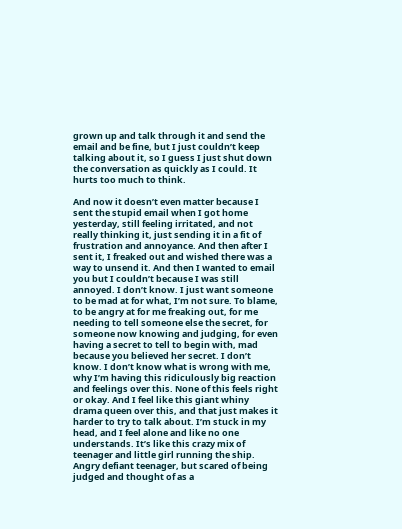grown up and talk through it and send the email and be fine, but I just couldn’t keep talking about it, so I guess I just shut down the conversation as quickly as I could. It hurts too much to think.

And now it doesn’t even matter because I sent the stupid email when I got home yesterday, still feeling irritated, and not really thinking it, just sending it in a fit of frustration and annoyance. And then after I sent it, I freaked out and wished there was a way to unsend it. And then I wanted to email you but I couldn’t because I was still annoyed. I don’t know. I just want someone to be mad at for what, I’m not sure. To blame, to be angry at for me freaking out, for me needing to tell someone else the secret, for someone now knowing and judging, for even having a secret to tell to begin with, mad because you believed her secret. I don’t know. I don’t know what is wrong with me, why I’m having this ridiculously big reaction and feelings over this. None of this feels right or okay. And I feel like this giant whiny drama queen over this, and that just makes it harder to try to talk about. I’m stuck in my head, and I feel alone and like no one understands. It’s like this crazy mix of teenager and little girl running the ship. Angry defiant teenager, but scared of being judged and thought of as a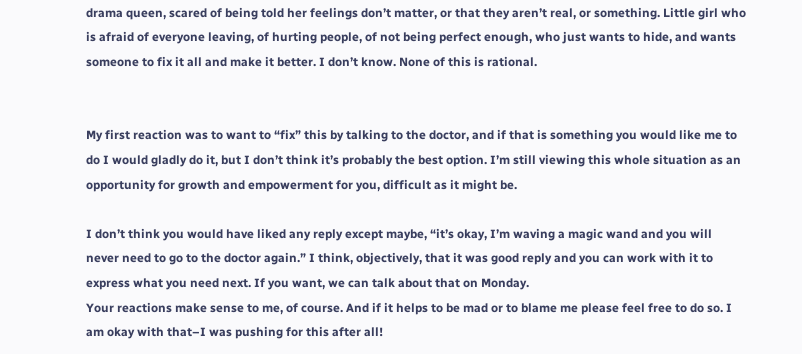drama queen, scared of being told her feelings don’t matter, or that they aren’t real, or something. Little girl who is afraid of everyone leaving, of hurting people, of not being perfect enough, who just wants to hide, and wants someone to fix it all and make it better. I don’t know. None of this is rational.


My first reaction was to want to “fix” this by talking to the doctor, and if that is something you would like me to do I would gladly do it, but I don’t think it’s probably the best option. I’m still viewing this whole situation as an opportunity for growth and empowerment for you, difficult as it might be.

I don’t think you would have liked any reply except maybe, “it’s okay, I’m waving a magic wand and you will never need to go to the doctor again.” I think, objectively, that it was good reply and you can work with it to express what you need next. If you want, we can talk about that on Monday.
Your reactions make sense to me, of course. And if it helps to be mad or to blame me please feel free to do so. I am okay with that–I was pushing for this after all!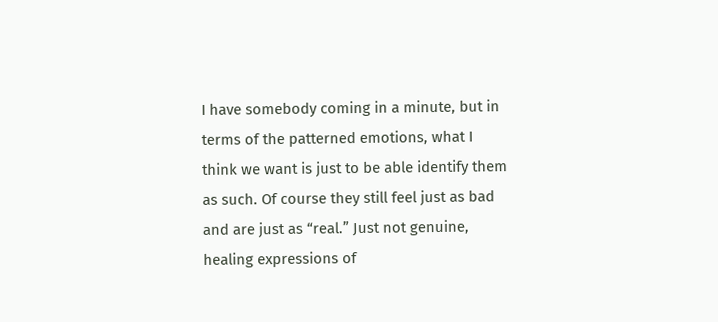I have somebody coming in a minute, but in terms of the patterned emotions, what I think we want is just to be able identify them as such. Of course they still feel just as bad and are just as “real.” Just not genuine, healing expressions of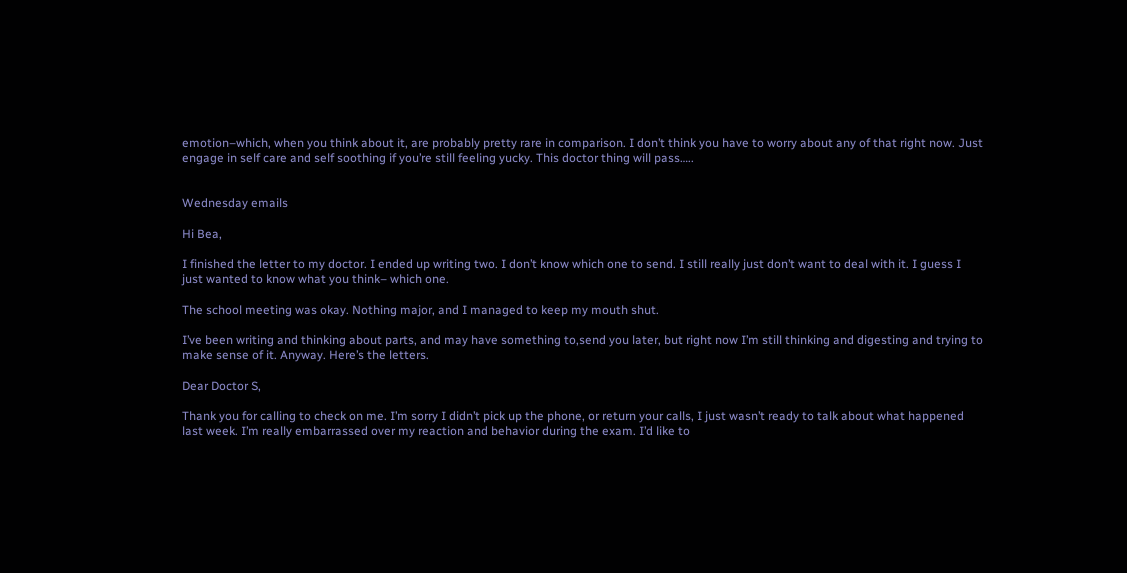emotion–which, when you think about it, are probably pretty rare in comparison. I don’t think you have to worry about any of that right now. Just engage in self care and self soothing if you’re still feeling yucky. This doctor thing will pass…..


Wednesday emails

Hi Bea,

I finished the letter to my doctor. I ended up writing two. I don’t know which one to send. I still really just don’t want to deal with it. I guess I just wanted to know what you think– which one.

The school meeting was okay. Nothing major, and I managed to keep my mouth shut.

I’ve been writing and thinking about parts, and may have something to,send you later, but right now I’m still thinking and digesting and trying to make sense of it. Anyway. Here’s the letters.

Dear Doctor S,

Thank you for calling to check on me. I’m sorry I didn’t pick up the phone, or return your calls, I just wasn’t ready to talk about what happened last week. I’m really embarrassed over my reaction and behavior during the exam. I’d like to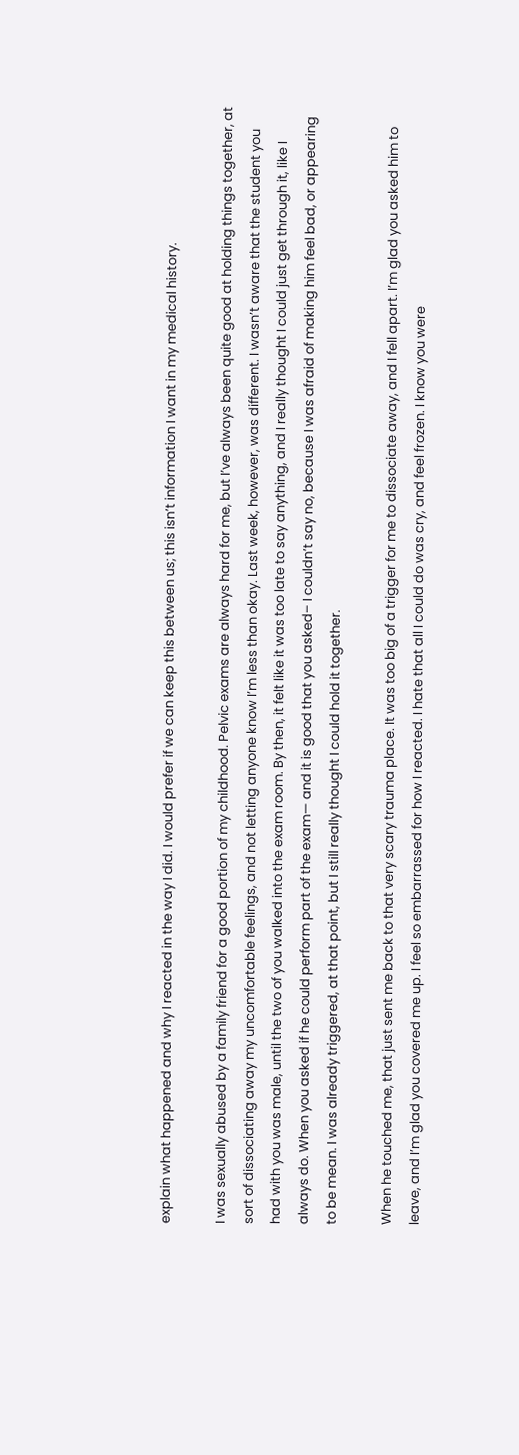explain what happened and why I reacted in the way I did. I would prefer if we can keep this between us; this isn’t information I want in my medical history.

I was sexually abused by a family friend for a good portion of my childhood. Pelvic exams are always hard for me, but I’ve always been quite good at holding things together, at sort of dissociating away my uncomfortable feelings, and not letting anyone know I’m less than okay. Last week, however, was different. I wasn’t aware that the student you had with you was male, until the two of you walked into the exam room. By then, it felt like it was too late to say anything, and I really thought I could just get through it, like I always do. When you asked if he could perform part of the exam— and it is good that you asked– I couldn’t say no, because I was afraid of making him feel bad, or appearing to be mean. I was already triggered, at that point, but I still really thought I could hold it together.

When he touched me, that just sent me back to that very scary trauma place. It was too big of a trigger for me to dissociate away, and I fell apart. I’m glad you asked him to leave, and I’m glad you covered me up. I feel so embarrassed for how I reacted. I hate that all I could do was cry, and feel frozen. I know you were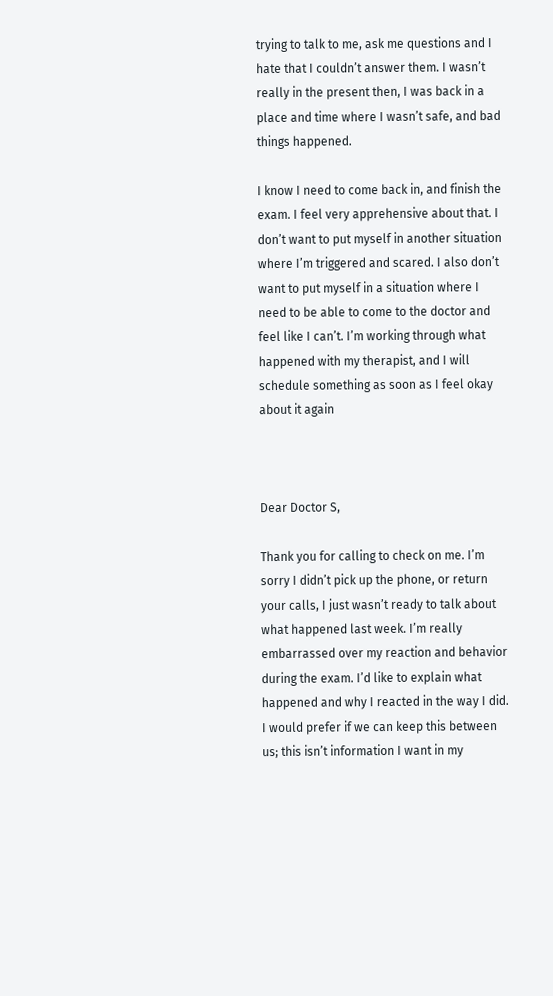trying to talk to me, ask me questions and I hate that I couldn’t answer them. I wasn’t really in the present then, I was back in a place and time where I wasn’t safe, and bad things happened.

I know I need to come back in, and finish the exam. I feel very apprehensive about that. I don’t want to put myself in another situation where I’m triggered and scared. I also don’t want to put myself in a situation where I need to be able to come to the doctor and feel like I can’t. I’m working through what happened with my therapist, and I will schedule something as soon as I feel okay about it again



Dear Doctor S,

Thank you for calling to check on me. I’m sorry I didn’t pick up the phone, or return your calls, I just wasn’t ready to talk about what happened last week. I’m really embarrassed over my reaction and behavior during the exam. I’d like to explain what happened and why I reacted in the way I did. I would prefer if we can keep this between us; this isn’t information I want in my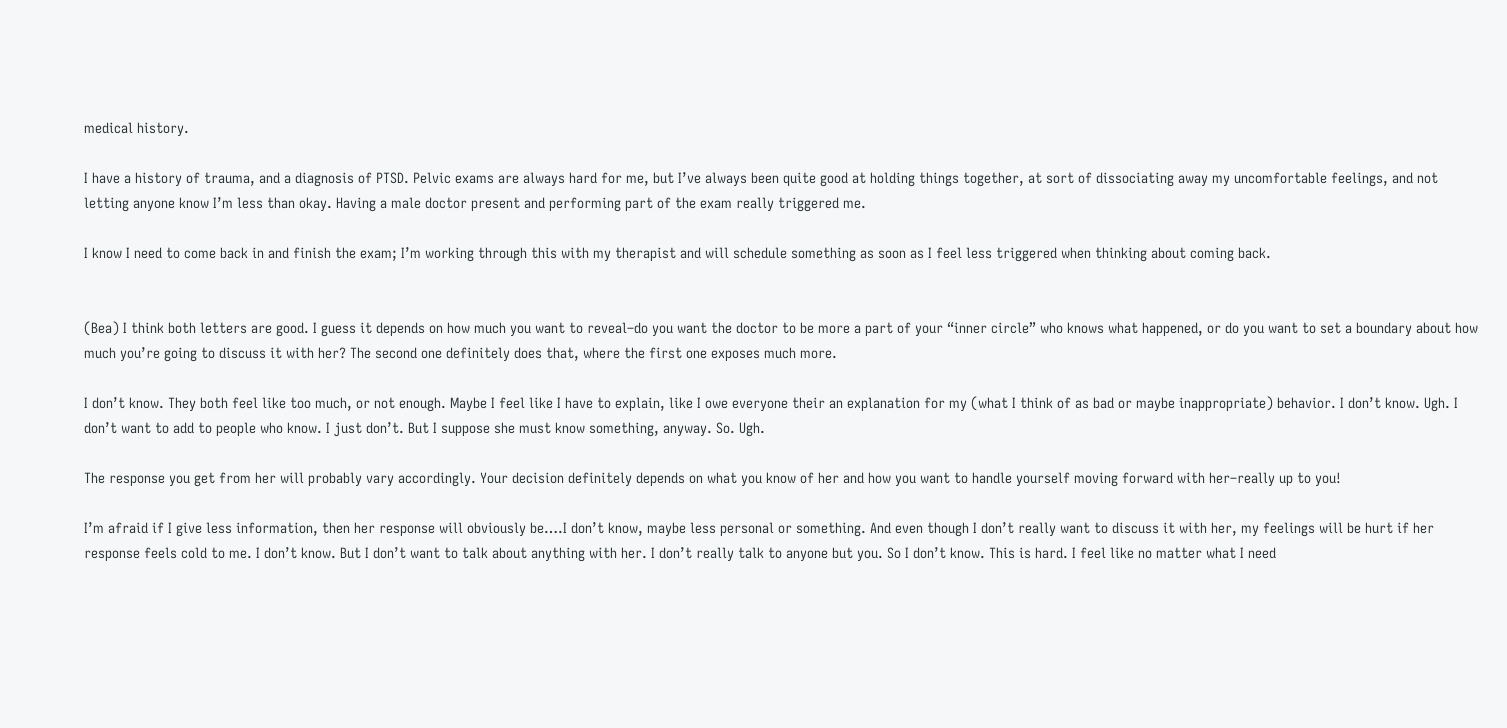medical history.

I have a history of trauma, and a diagnosis of PTSD. Pelvic exams are always hard for me, but I’ve always been quite good at holding things together, at sort of dissociating away my uncomfortable feelings, and not letting anyone know I’m less than okay. Having a male doctor present and performing part of the exam really triggered me.

I know I need to come back in and finish the exam; I’m working through this with my therapist and will schedule something as soon as I feel less triggered when thinking about coming back.


(Bea) I think both letters are good. I guess it depends on how much you want to reveal–do you want the doctor to be more a part of your “inner circle” who knows what happened, or do you want to set a boundary about how much you’re going to discuss it with her? The second one definitely does that, where the first one exposes much more.

I don’t know. They both feel like too much, or not enough. Maybe I feel like I have to explain, like I owe everyone their an explanation for my (what I think of as bad or maybe inappropriate) behavior. I don’t know. Ugh. I don’t want to add to people who know. I just don’t. But I suppose she must know something, anyway. So. Ugh.

The response you get from her will probably vary accordingly. Your decision definitely depends on what you know of her and how you want to handle yourself moving forward with her–really up to you!

I’m afraid if I give less information, then her response will obviously be….I don’t know, maybe less personal or something. And even though I don’t really want to discuss it with her, my feelings will be hurt if her response feels cold to me. I don’t know. But I don’t want to talk about anything with her. I don’t really talk to anyone but you. So I don’t know. This is hard. I feel like no matter what I need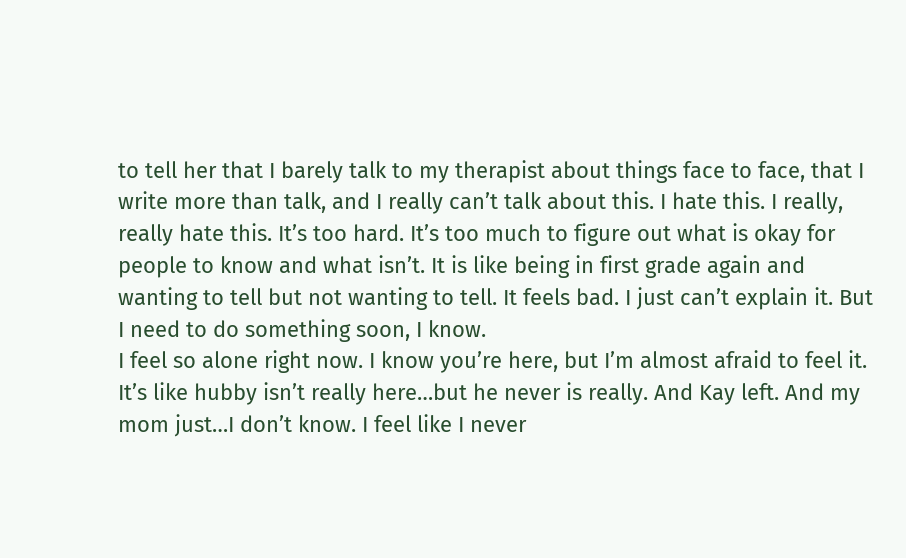to tell her that I barely talk to my therapist about things face to face, that I write more than talk, and I really can’t talk about this. I hate this. I really, really hate this. It’s too hard. It’s too much to figure out what is okay for people to know and what isn’t. It is like being in first grade again and wanting to tell but not wanting to tell. It feels bad. I just can’t explain it. But I need to do something soon, I know.
I feel so alone right now. I know you’re here, but I’m almost afraid to feel it. It’s like hubby isn’t really here…but he never is really. And Kay left. And my mom just…I don’t know. I feel like I never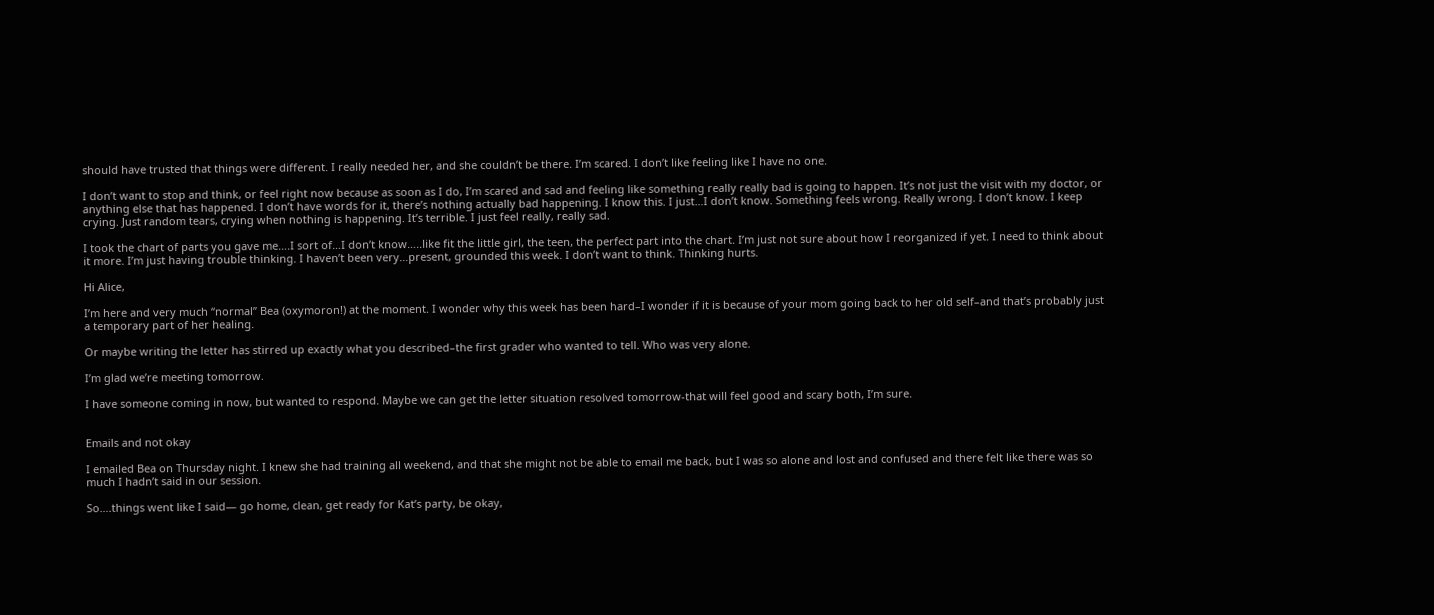should have trusted that things were different. I really needed her, and she couldn’t be there. I’m scared. I don’t like feeling like I have no one.

I don’t want to stop and think, or feel right now because as soon as I do, I’m scared and sad and feeling like something really really bad is going to happen. It’s not just the visit with my doctor, or anything else that has happened. I don’t have words for it, there’s nothing actually bad happening. I know this. I just…I don’t know. Something feels wrong. Really wrong. I don’t know. I keep crying. Just random tears, crying when nothing is happening. It’s terrible. I just feel really, really sad.

I took the chart of parts you gave me….I sort of…I don’t know…..like fit the little girl, the teen, the perfect part into the chart. I’m just not sure about how I reorganized if yet. I need to think about it more. I’m just having trouble thinking. I haven’t been very…present, grounded this week. I don’t want to think. Thinking hurts.

Hi Alice,

I’m here and very much “normal” Bea (oxymoron!) at the moment. I wonder why this week has been hard–I wonder if it is because of your mom going back to her old self–and that’s probably just a temporary part of her healing.

Or maybe writing the letter has stirred up exactly what you described–the first grader who wanted to tell. Who was very alone.

I’m glad we’re meeting tomorrow.

I have someone coming in now, but wanted to respond. Maybe we can get the letter situation resolved tomorrow-that will feel good and scary both, I’m sure.


Emails and not okay

I emailed Bea on Thursday night. I knew she had training all weekend, and that she might not be able to email me back, but I was so alone and lost and confused and there felt like there was so much I hadn’t said in our session.

So….things went like I said— go home, clean, get ready for Kat’s party, be okay,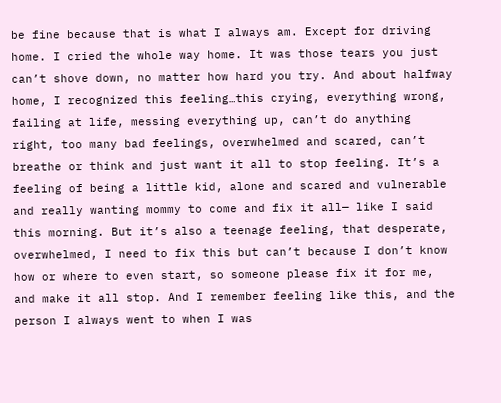be fine because that is what I always am. Except for driving home. I cried the whole way home. It was those tears you just can’t shove down, no matter how hard you try. And about halfway home, I recognized this feeling…this crying, everything wrong, failing at life, messing everything up, can’t do anything right, too many bad feelings, overwhelmed and scared, can’t breathe or think and just want it all to stop feeling. It’s a feeling of being a little kid, alone and scared and vulnerable and really wanting mommy to come and fix it all— like I said this morning. But it’s also a teenage feeling, that desperate, overwhelmed, I need to fix this but can’t because I don’t know how or where to even start, so someone please fix it for me, and make it all stop. And I remember feeling like this, and the person I always went to when I was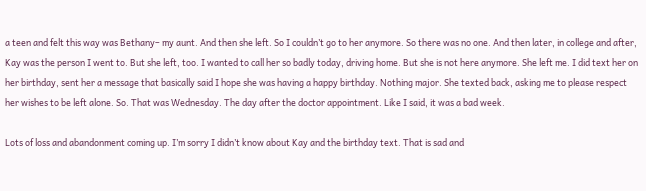a teen and felt this way was Bethany– my aunt. And then she left. So I couldn’t go to her anymore. So there was no one. And then later, in college and after, Kay was the person I went to. But she left, too. I wanted to call her so badly today, driving home. But she is not here anymore. She left me. I did text her on her birthday, sent her a message that basically said I hope she was having a happy birthday. Nothing major. She texted back, asking me to please respect her wishes to be left alone. So. That was Wednesday. The day after the doctor appointment. Like I said, it was a bad week.

Lots of loss and abandonment coming up. I’m sorry I didn’t know about Kay and the birthday text. That is sad and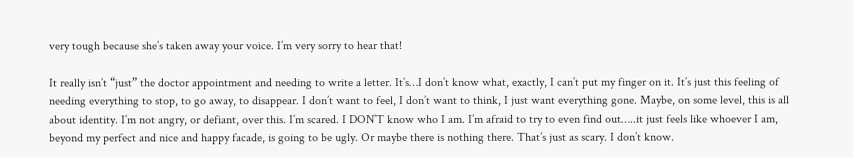very tough because she’s taken away your voice. I’m very sorry to hear that!

It really isn’t “just” the doctor appointment and needing to write a letter. It’s…I don’t know what, exactly, I can’t put my finger on it. It’s just this feeling of needing everything to stop, to go away, to disappear. I don’t want to feel, I don’t want to think, I just want everything gone. Maybe, on some level, this is all about identity. I’m not angry, or defiant, over this. I’m scared. I DON’T know who I am. I’m afraid to try to even find out…..it just feels like whoever I am, beyond my perfect and nice and happy facade, is going to be ugly. Or maybe there is nothing there. That’s just as scary. I don’t know.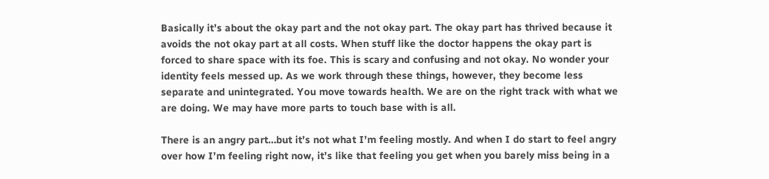Basically it’s about the okay part and the not okay part. The okay part has thrived because it avoids the not okay part at all costs. When stuff like the doctor happens the okay part is forced to share space with its foe. This is scary and confusing and not okay. No wonder your identity feels messed up. As we work through these things, however, they become less separate and unintegrated. You move towards health. We are on the right track with what we are doing. We may have more parts to touch base with is all.

There is an angry part…but it’s not what I’m feeling mostly. And when I do start to feel angry over how I’m feeling right now, it’s like that feeling you get when you barely miss being in a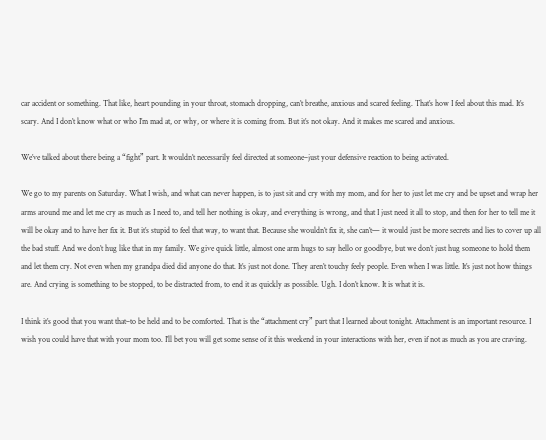car accident or something. That like, heart pounding in your throat, stomach dropping, can’t breathe, anxious and scared feeling. That’s how I feel about this mad. It’s scary. And I don’t know what or who I’m mad at, or why, or where it is coming from. But it’s not okay. And it makes me scared and anxious.

We’ve talked about there being a “fight” part. It wouldn’t necessarily feel directed at someone–just your defensive reaction to being activated.

We go to my parents on Saturday. What I wish, and what can never happen, is to just sit and cry with my mom, and for her to just let me cry and be upset and wrap her arms around me and let me cry as much as I need to, and tell her nothing is okay, and everything is wrong, and that I just need it all to stop, and then for her to tell me it will be okay and to have her fix it. But it’s stupid to feel that way, to want that. Because she wouldn’t fix it, she can’t— it would just be more secrets and lies to cover up all the bad stuff. And we don’t hug like that in my family. We give quick little, almost one arm hugs to say hello or goodbye, but we don’t just hug someone to hold them and let them cry. Not even when my grandpa died did anyone do that. It’s just not done. They aren’t touchy feely people. Even when I was little. It’s just not how things are. And crying is something to be stopped, to be distracted from, to end it as quickly as possible. Ugh. I don’t know. It is what it is.

I think it’s good that you want that–to be held and to be comforted. That is the “attachment cry” part that I learned about tonight. Attachment is an important resource. I wish you could have that with your mom too. I’ll bet you will get some sense of it this weekend in your interactions with her, even if not as much as you are craving.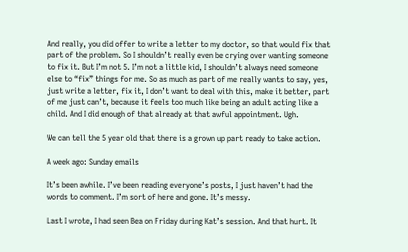And really, you did offer to write a letter to my doctor, so that would fix that part of the problem. So I shouldn’t really even be crying over wanting someone to fix it. But I’m not 5. I’m not a little kid, I shouldn’t always need someone else to “fix” things for me. So as much as part of me really wants to say, yes, just write a letter, fix it, I don’t want to deal with this, make it better, part of me just can’t, because it feels too much like being an adult acting like a child. And I did enough of that already at that awful appointment. Ugh.

We can tell the 5 year old that there is a grown up part ready to take action.

A week ago: Sunday emails

It’s been awhile. I’ve been reading everyone’s posts, I just haven’t had the words to comment. I’m sort of here and gone. It’s messy.

Last I wrote, I had seen Bea on Friday during Kat’s session. And that hurt. It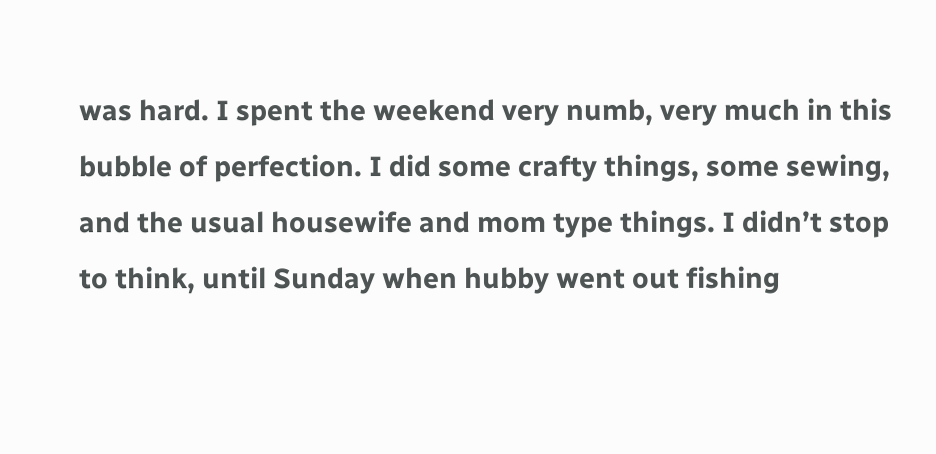was hard. I spent the weekend very numb, very much in this bubble of perfection. I did some crafty things, some sewing, and the usual housewife and mom type things. I didn’t stop to think, until Sunday when hubby went out fishing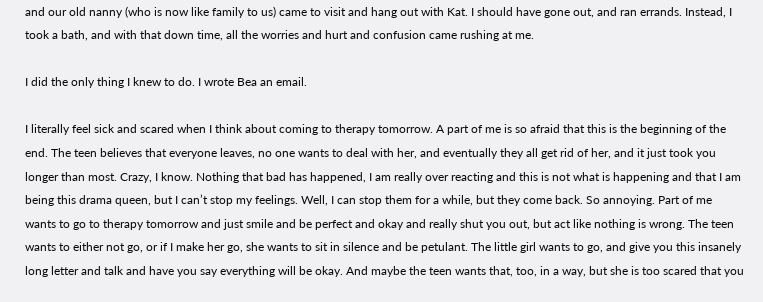and our old nanny (who is now like family to us) came to visit and hang out with Kat. I should have gone out, and ran errands. Instead, I took a bath, and with that down time, all the worries and hurt and confusion came rushing at me.

I did the only thing I knew to do. I wrote Bea an email.

I literally feel sick and scared when I think about coming to therapy tomorrow. A part of me is so afraid that this is the beginning of the end. The teen believes that everyone leaves, no one wants to deal with her, and eventually they all get rid of her, and it just took you longer than most. Crazy, I know. Nothing that bad has happened, I am really over reacting and this is not what is happening and that I am being this drama queen, but I can’t stop my feelings. Well, I can stop them for a while, but they come back. So annoying. Part of me wants to go to therapy tomorrow and just smile and be perfect and okay and really shut you out, but act like nothing is wrong. The teen wants to either not go, or if I make her go, she wants to sit in silence and be petulant. The little girl wants to go, and give you this insanely long letter and talk and have you say everything will be okay. And maybe the teen wants that, too, in a way, but she is too scared that you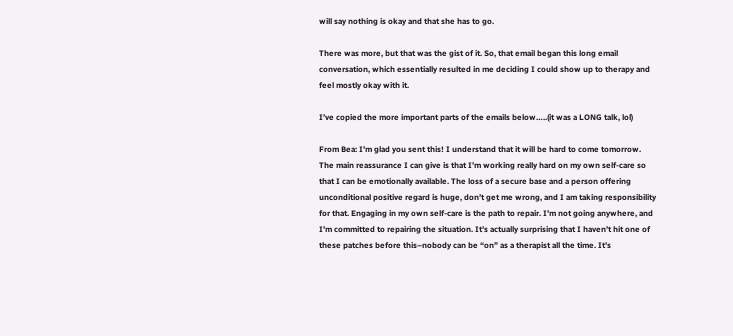will say nothing is okay and that she has to go.

There was more, but that was the gist of it. So, that email began this long email conversation, which essentially resulted in me deciding I could show up to therapy and feel mostly okay with it.

I’ve copied the more important parts of the emails below…..(it was a LONG talk, lol)

From Bea: I’m glad you sent this! I understand that it will be hard to come tomorrow. The main reassurance I can give is that I’m working really hard on my own self-care so that I can be emotionally available. The loss of a secure base and a person offering unconditional positive regard is huge, don’t get me wrong, and I am taking responsibility for that. Engaging in my own self-care is the path to repair. I’m not going anywhere, and I’m committed to repairing the situation. It’s actually surprising that I haven’t hit one of these patches before this–nobody can be “on” as a therapist all the time. It’s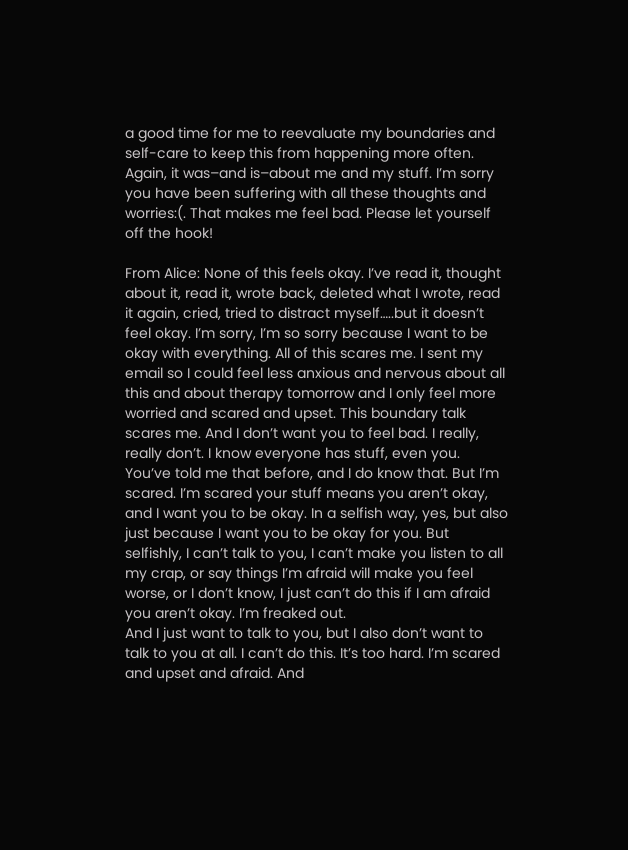a good time for me to reevaluate my boundaries and self-care to keep this from happening more often. Again, it was–and is–about me and my stuff. I’m sorry you have been suffering with all these thoughts and worries:(. That makes me feel bad. Please let yourself off the hook!

From Alice: None of this feels okay. I’ve read it, thought about it, read it, wrote back, deleted what I wrote, read it again, cried, tried to distract myself…..but it doesn’t feel okay. I’m sorry, I’m so sorry because I want to be okay with everything. All of this scares me. I sent my email so I could feel less anxious and nervous about all this and about therapy tomorrow and I only feel more worried and scared and upset. This boundary talk scares me. And I don’t want you to feel bad. I really, really don’t. I know everyone has stuff, even you. You’ve told me that before, and I do know that. But I’m scared. I’m scared your stuff means you aren’t okay, and I want you to be okay. In a selfish way, yes, but also just because I want you to be okay for you. But selfishly, I can’t talk to you, I can’t make you listen to all my crap, or say things I’m afraid will make you feel worse, or I don’t know, I just can’t do this if I am afraid you aren’t okay. I’m freaked out.
And I just want to talk to you, but I also don’t want to talk to you at all. I can’t do this. It’s too hard. I’m scared and upset and afraid. And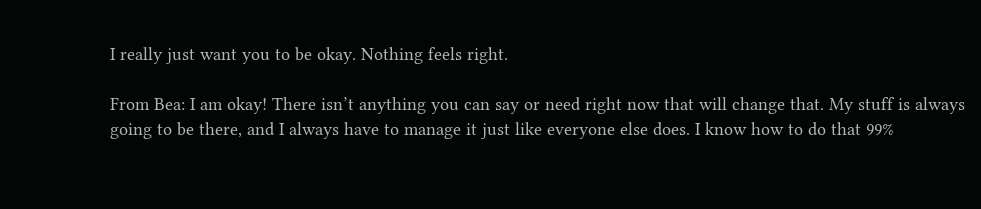I really just want you to be okay. Nothing feels right.

From Bea: I am okay! There isn’t anything you can say or need right now that will change that. My stuff is always going to be there, and I always have to manage it just like everyone else does. I know how to do that 99%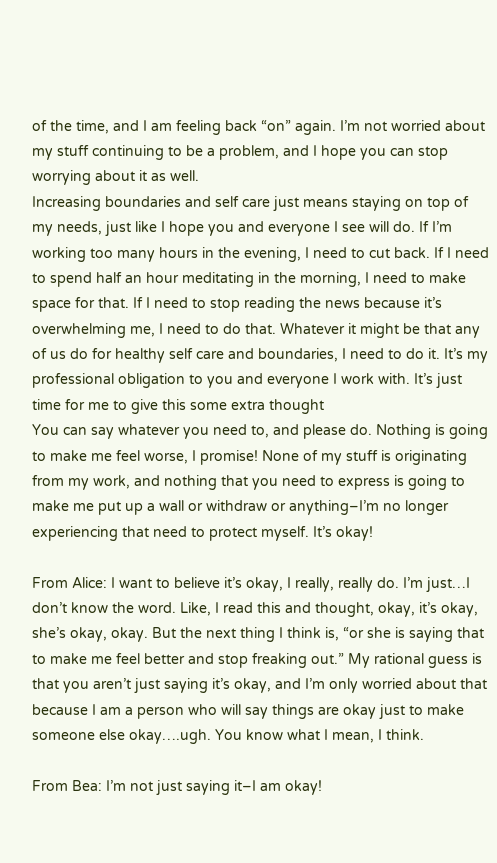of the time, and I am feeling back “on” again. I’m not worried about my stuff continuing to be a problem, and I hope you can stop worrying about it as well.
Increasing boundaries and self care just means staying on top of my needs, just like I hope you and everyone I see will do. If I’m working too many hours in the evening, I need to cut back. If I need to spend half an hour meditating in the morning, I need to make space for that. If I need to stop reading the news because it’s overwhelming me, I need to do that. Whatever it might be that any of us do for healthy self care and boundaries, I need to do it. It’s my professional obligation to you and everyone I work with. It’s just time for me to give this some extra thought
You can say whatever you need to, and please do. Nothing is going to make me feel worse, I promise! None of my stuff is originating from my work, and nothing that you need to express is going to make me put up a wall or withdraw or anything–I’m no longer experiencing that need to protect myself. It’s okay!

From Alice: I want to believe it’s okay, I really, really do. I’m just…I don’t know the word. Like, I read this and thought, okay, it’s okay, she’s okay, okay. But the next thing I think is, “or she is saying that to make me feel better and stop freaking out.” My rational guess is that you aren’t just saying it’s okay, and I’m only worried about that because I am a person who will say things are okay just to make someone else okay….ugh. You know what I mean, I think.

From Bea: I’m not just saying it–I am okay!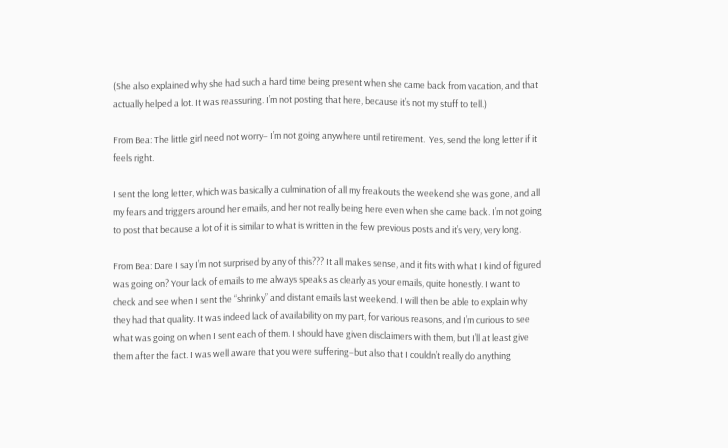(She also explained why she had such a hard time being present when she came back from vacation, and that actually helped a lot. It was reassuring. I’m not posting that here, because it’s not my stuff to tell.)

From Bea: The little girl need not worry– I’m not going anywhere until retirement.  Yes, send the long letter if it feels right.

I sent the long letter, which was basically a culmination of all my freakouts the weekend she was gone, and all my fears and triggers around her emails, and her not really being here even when she came back. I’m not going to post that because a lot of it is similar to what is written in the few previous posts and it’s very, very long.

From Bea: Dare I say I’m not surprised by any of this??? It all makes sense, and it fits with what I kind of figured was going on? Your lack of emails to me always speaks as clearly as your emails, quite honestly. I want to check and see when I sent the “shrinky” and distant emails last weekend. I will then be able to explain why they had that quality. It was indeed lack of availability on my part, for various reasons, and I’m curious to see what was going on when I sent each of them. I should have given disclaimers with them, but I’ll at least give them after the fact. I was well aware that you were suffering–but also that I couldn’t really do anything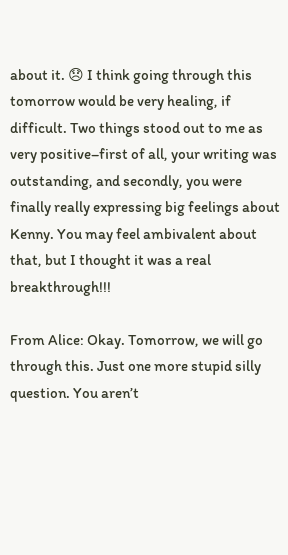about it. 😞 I think going through this tomorrow would be very healing, if difficult. Two things stood out to me as very positive–first of all, your writing was outstanding, and secondly, you were finally really expressing big feelings about Kenny. You may feel ambivalent about that, but I thought it was a real breakthrough!!!

From Alice: Okay. Tomorrow, we will go through this. Just one more stupid silly question. You aren’t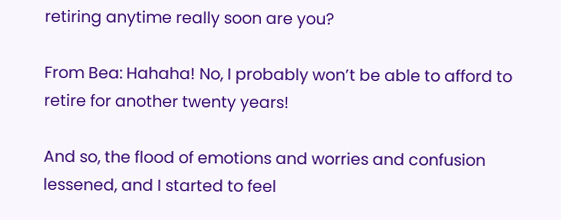retiring anytime really soon are you?

From Bea: Hahaha! No, I probably won’t be able to afford to retire for another twenty years!

And so, the flood of emotions and worries and confusion lessened, and I started to feel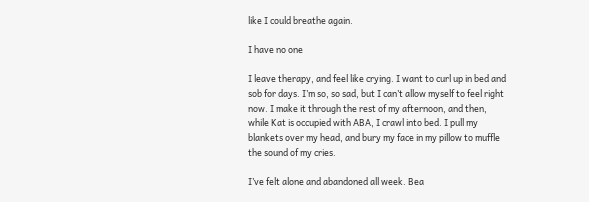like I could breathe again.

I have no one

I leave therapy, and feel like crying. I want to curl up in bed and sob for days. I’m so, so sad, but I can’t allow myself to feel right now. I make it through the rest of my afternoon, and then, while Kat is occupied with ABA, I crawl into bed. I pull my blankets over my head, and bury my face in my pillow to muffle the sound of my cries.

I’ve felt alone and abandoned all week. Bea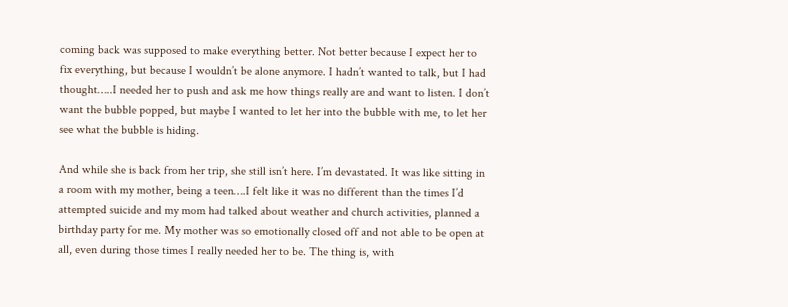coming back was supposed to make everything better. Not better because I expect her to fix everything, but because I wouldn’t be alone anymore. I hadn’t wanted to talk, but I had thought…..I needed her to push and ask me how things really are and want to listen. I don’t want the bubble popped, but maybe I wanted to let her into the bubble with me, to let her see what the bubble is hiding.

And while she is back from her trip, she still isn’t here. I’m devastated. It was like sitting in a room with my mother, being a teen….I felt like it was no different than the times I’d attempted suicide and my mom had talked about weather and church activities, planned a birthday party for me. My mother was so emotionally closed off and not able to be open at all, even during those times I really needed her to be. The thing is, with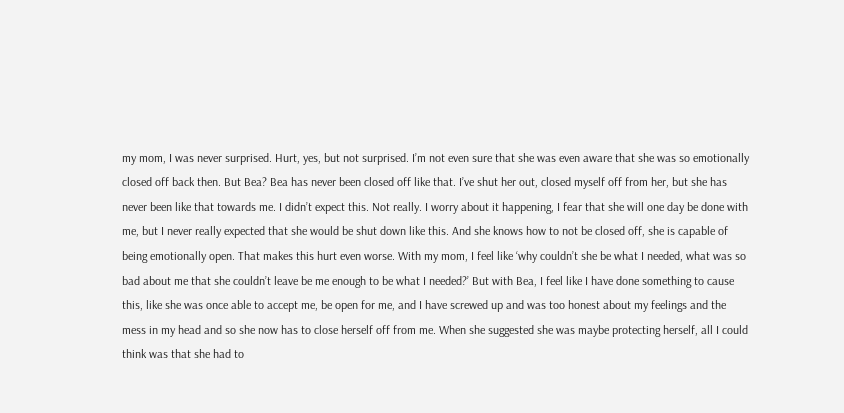my mom, I was never surprised. Hurt, yes, but not surprised. I’m not even sure that she was even aware that she was so emotionally closed off back then. But Bea? Bea has never been closed off like that. I’ve shut her out, closed myself off from her, but she has never been like that towards me. I didn’t expect this. Not really. I worry about it happening, I fear that she will one day be done with me, but I never really expected that she would be shut down like this. And she knows how to not be closed off, she is capable of being emotionally open. That makes this hurt even worse. With my mom, I feel like ‘why couldn’t she be what I needed, what was so bad about me that she couldn’t leave be me enough to be what I needed?’ But with Bea, I feel like I have done something to cause this, like she was once able to accept me, be open for me, and I have screwed up and was too honest about my feelings and the mess in my head and so she now has to close herself off from me. When she suggested she was maybe protecting herself, all I could think was that she had to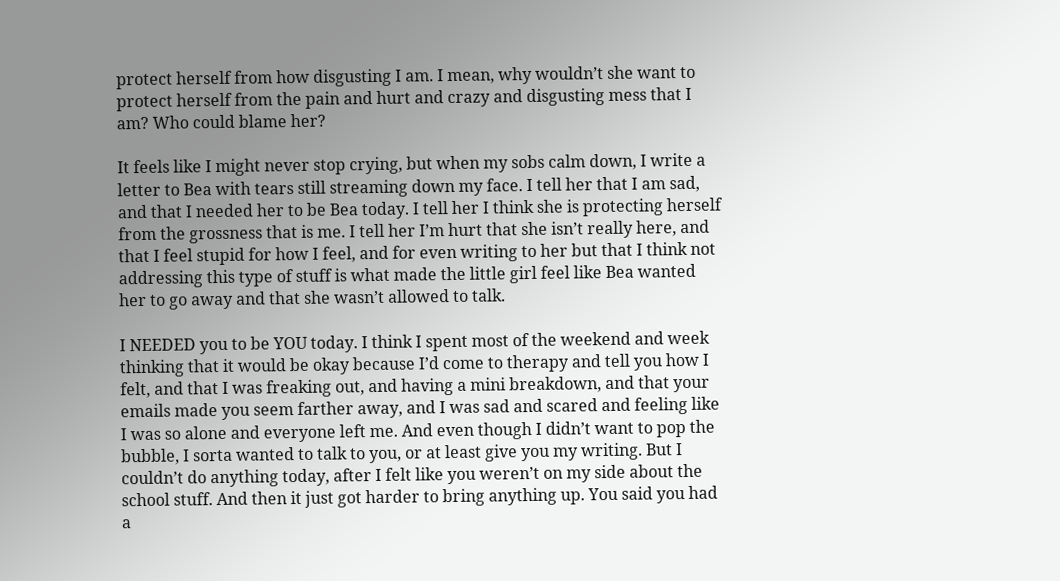protect herself from how disgusting I am. I mean, why wouldn’t she want to protect herself from the pain and hurt and crazy and disgusting mess that I am? Who could blame her?

It feels like I might never stop crying, but when my sobs calm down, I write a letter to Bea with tears still streaming down my face. I tell her that I am sad, and that I needed her to be Bea today. I tell her I think she is protecting herself from the grossness that is me. I tell her I’m hurt that she isn’t really here, and that I feel stupid for how I feel, and for even writing to her but that I think not addressing this type of stuff is what made the little girl feel like Bea wanted her to go away and that she wasn’t allowed to talk.

I NEEDED you to be YOU today. I think I spent most of the weekend and week thinking that it would be okay because I’d come to therapy and tell you how I felt, and that I was freaking out, and having a mini breakdown, and that your emails made you seem farther away, and I was sad and scared and feeling like I was so alone and everyone left me. And even though I didn’t want to pop the bubble, I sorta wanted to talk to you, or at least give you my writing. But I couldn’t do anything today, after I felt like you weren’t on my side about the school stuff. And then it just got harder to bring anything up. You said you had a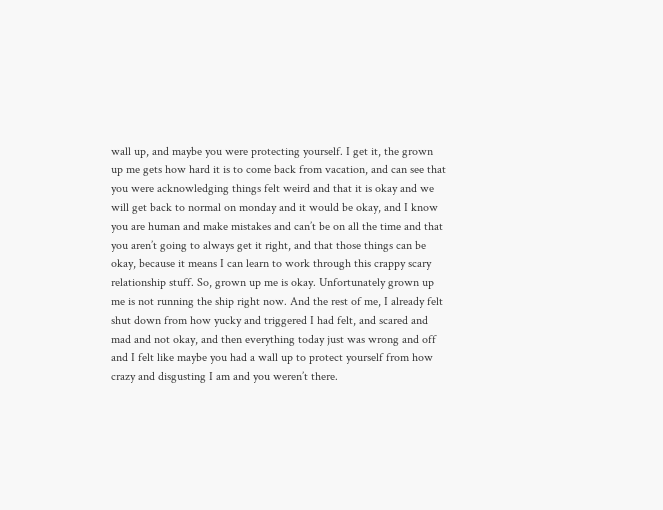wall up, and maybe you were protecting yourself. I get it, the grown up me gets how hard it is to come back from vacation, and can see that you were acknowledging things felt weird and that it is okay and we will get back to normal on monday and it would be okay, and I know you are human and make mistakes and can’t be on all the time and that you aren’t going to always get it right, and that those things can be okay, because it means I can learn to work through this crappy scary relationship stuff. So, grown up me is okay. Unfortunately grown up me is not running the ship right now. And the rest of me, I already felt shut down from how yucky and triggered I had felt, and scared and mad and not okay, and then everything today just was wrong and off and I felt like maybe you had a wall up to protect yourself from how crazy and disgusting I am and you weren’t there.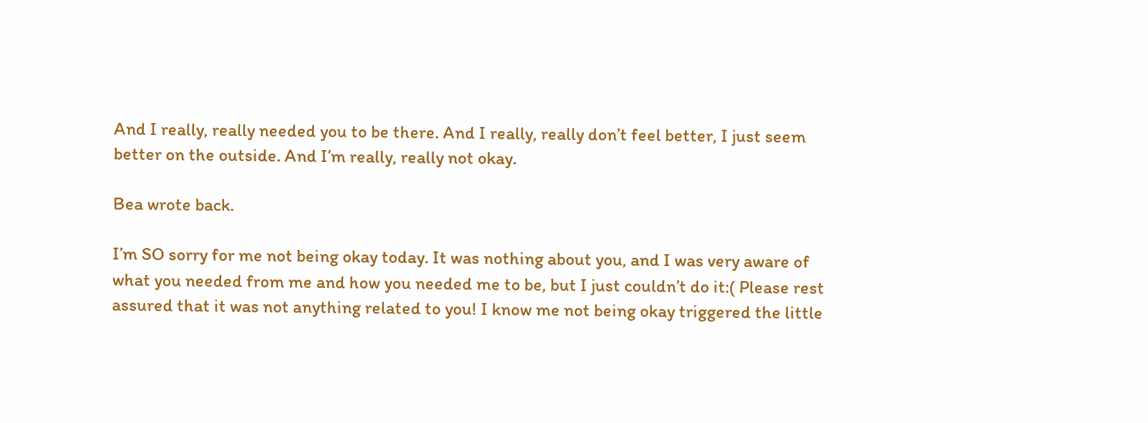And I really, really needed you to be there. And I really, really don’t feel better, I just seem better on the outside. And I’m really, really not okay.

Bea wrote back.

I’m SO sorry for me not being okay today. It was nothing about you, and I was very aware of what you needed from me and how you needed me to be, but I just couldn’t do it:( Please rest assured that it was not anything related to you! I know me not being okay triggered the little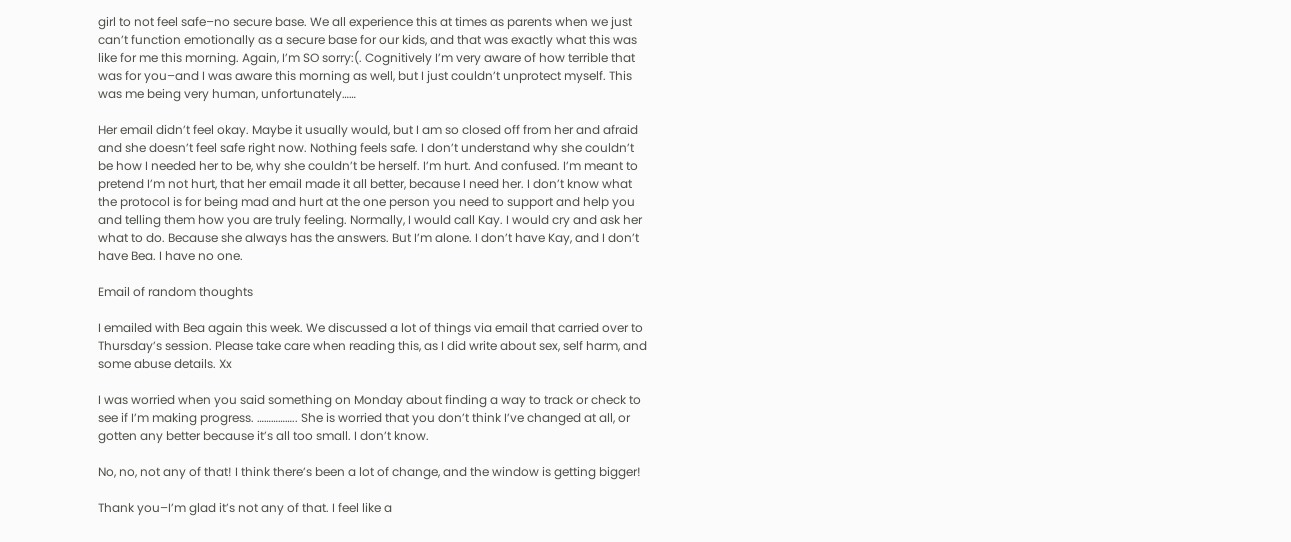girl to not feel safe–no secure base. We all experience this at times as parents when we just can’t function emotionally as a secure base for our kids, and that was exactly what this was like for me this morning. Again, I’m SO sorry:(. Cognitively I’m very aware of how terrible that was for you–and I was aware this morning as well, but I just couldn’t unprotect myself. This was me being very human, unfortunately……

Her email didn’t feel okay. Maybe it usually would, but I am so closed off from her and afraid and she doesn’t feel safe right now. Nothing feels safe. I don’t understand why she couldn’t be how I needed her to be, why she couldn’t be herself. I’m hurt. And confused. I’m meant to pretend I’m not hurt, that her email made it all better, because I need her. I don’t know what the protocol is for being mad and hurt at the one person you need to support and help you and telling them how you are truly feeling. Normally, I would call Kay. I would cry and ask her what to do. Because she always has the answers. But I’m alone. I don’t have Kay, and I don’t have Bea. I have no one.

Email of random thoughts

I emailed with Bea again this week. We discussed a lot of things via email that carried over to Thursday’s session. Please take care when reading this, as I did write about sex, self harm, and some abuse details. Xx

I was worried when you said something on Monday about finding a way to track or check to see if I’m making progress. …………….. She is worried that you don’t think I’ve changed at all, or gotten any better because it’s all too small. I don’t know.

No, no, not any of that! I think there’s been a lot of change, and the window is getting bigger!

Thank you–I’m glad it’s not any of that. I feel like a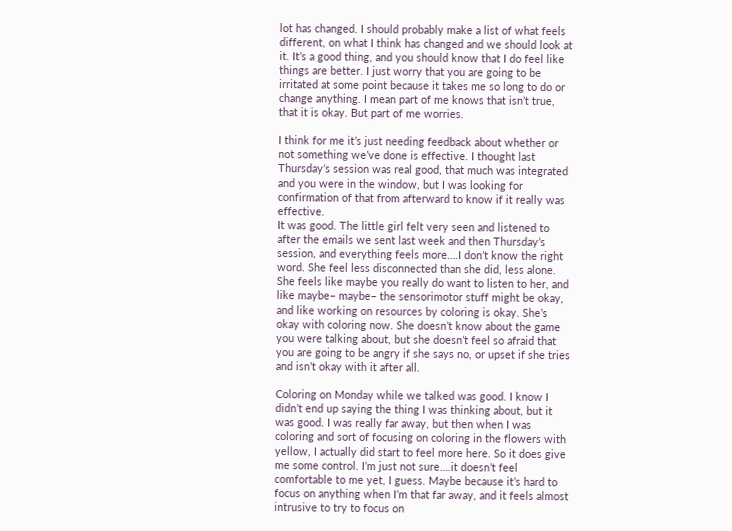lot has changed. I should probably make a list of what feels different, on what I think has changed and we should look at it. It’s a good thing, and you should know that I do feel like things are better. I just worry that you are going to be irritated at some point because it takes me so long to do or change anything. I mean part of me knows that isn’t true, that it is okay. But part of me worries.

I think for me it’s just needing feedback about whether or not something we’ve done is effective. I thought last Thursday’s session was real good, that much was integrated and you were in the window, but I was looking for confirmation of that from afterward to know if it really was effective.
It was good. The little girl felt very seen and listened to after the emails we sent last week and then Thursday’s session, and everything feels more….I don’t know the right word. She feel less disconnected than she did, less alone. She feels like maybe you really do want to listen to her, and like maybe– maybe– the sensorimotor stuff might be okay, and like working on resources by coloring is okay. She’s okay with coloring now. She doesn’t know about the game you were talking about, but she doesn’t feel so afraid that you are going to be angry if she says no, or upset if she tries and isn’t okay with it after all.

Coloring on Monday while we talked was good. I know I didn’t end up saying the thing I was thinking about, but it was good. I was really far away, but then when I was coloring and sort of focusing on coloring in the flowers with yellow, I actually did start to feel more here. So it does give me some control. I’m just not sure….it doesn’t feel comfortable to me yet, I guess. Maybe because it’s hard to focus on anything when I’m that far away, and it feels almost intrusive to try to focus on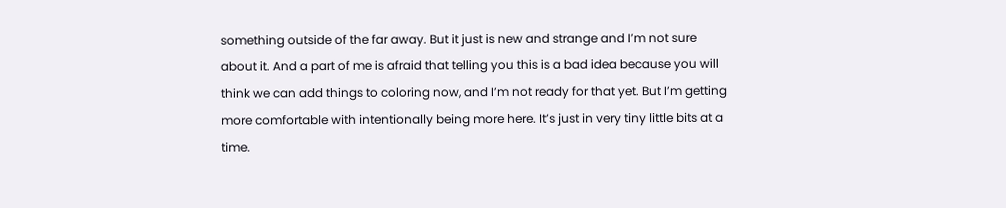something outside of the far away. But it just is new and strange and I’m not sure about it. And a part of me is afraid that telling you this is a bad idea because you will think we can add things to coloring now, and I’m not ready for that yet. But I’m getting more comfortable with intentionally being more here. It’s just in very tiny little bits at a time.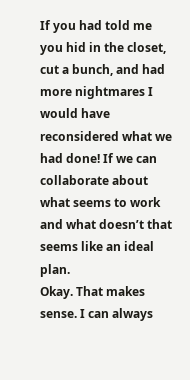If you had told me you hid in the closet, cut a bunch, and had more nightmares I would have reconsidered what we had done! If we can collaborate about what seems to work and what doesn’t that seems like an ideal plan.
Okay. That makes sense. I can always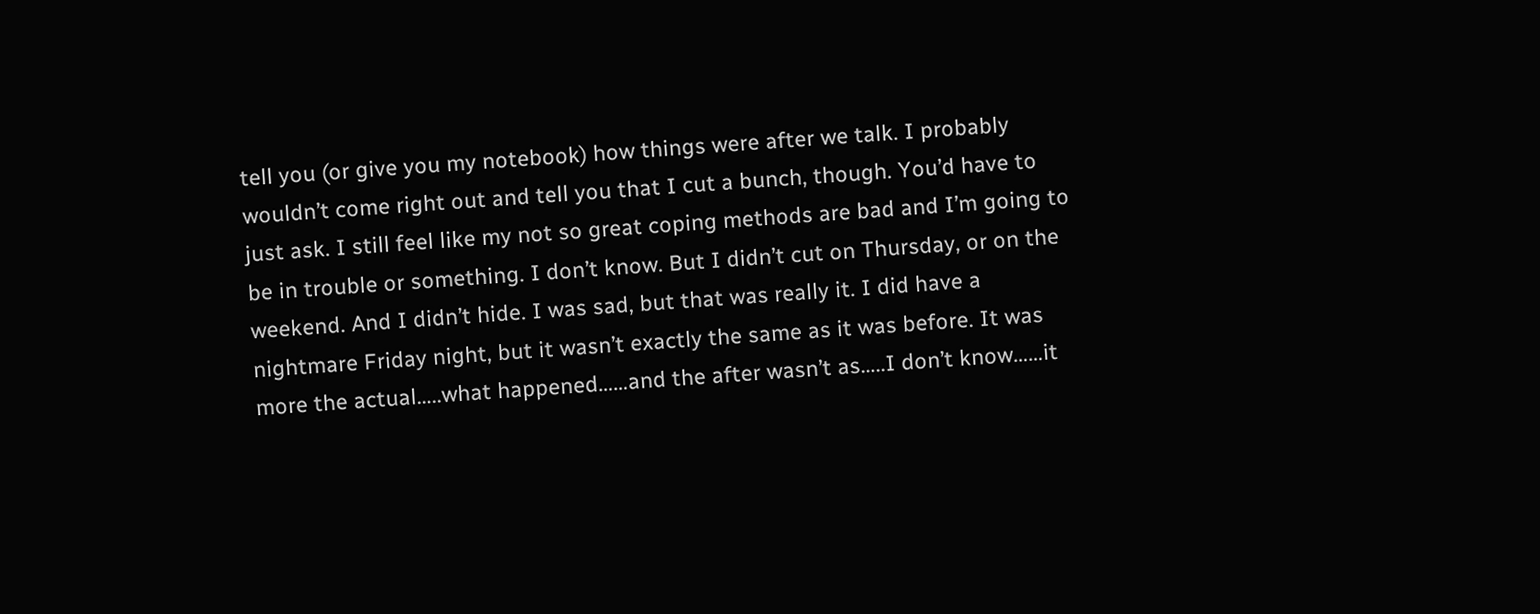tell you (or give you my notebook) how things were after we talk. I probably wouldn’t come right out and tell you that I cut a bunch, though. You’d have to just ask. I still feel like my not so great coping methods are bad and I’m going to be in trouble or something. I don’t know. But I didn’t cut on Thursday, or on the weekend. And I didn’t hide. I was sad, but that was really it. I did have a nightmare Friday night, but it wasn’t exactly the same as it was before. It was more the actual…..what happened……and the after wasn’t as…..I don’t know……it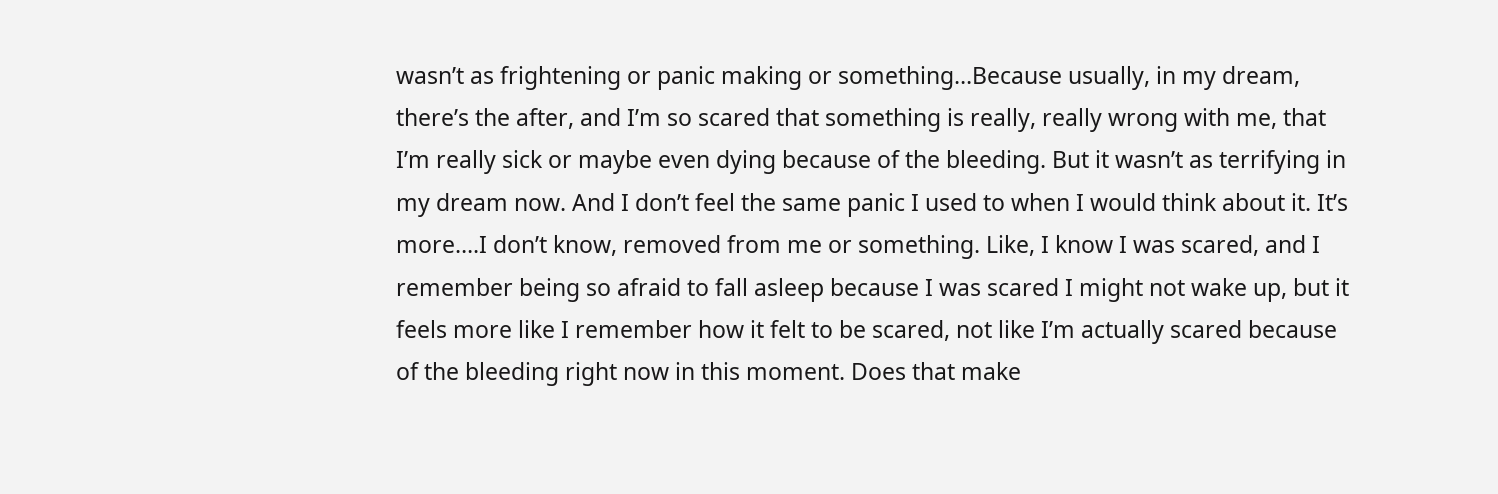wasn’t as frightening or panic making or something…Because usually, in my dream, there’s the after, and I’m so scared that something is really, really wrong with me, that I’m really sick or maybe even dying because of the bleeding. But it wasn’t as terrifying in my dream now. And I don’t feel the same panic I used to when I would think about it. It’s more….I don’t know, removed from me or something. Like, I know I was scared, and I remember being so afraid to fall asleep because I was scared I might not wake up, but it feels more like I remember how it felt to be scared, not like I’m actually scared because of the bleeding right now in this moment. Does that make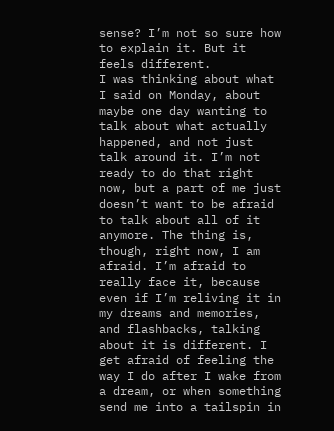sense? I’m not so sure how to explain it. But it feels different.
I was thinking about what I said on Monday, about maybe one day wanting to talk about what actually happened, and not just talk around it. I’m not ready to do that right now, but a part of me just doesn’t want to be afraid to talk about all of it anymore. The thing is, though, right now, I am afraid. I’m afraid to really face it, because even if I’m reliving it in my dreams and memories, and flashbacks, talking about it is different. I get afraid of feeling the way I do after I wake from a dream, or when something send me into a tailspin in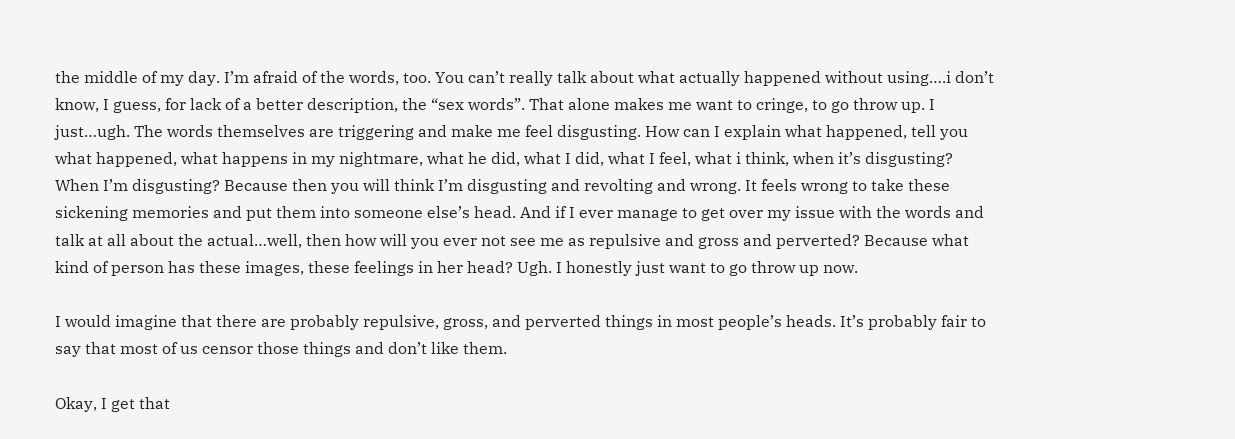the middle of my day. I’m afraid of the words, too. You can’t really talk about what actually happened without using….i don’t know, I guess, for lack of a better description, the “sex words”. That alone makes me want to cringe, to go throw up. I just…ugh. The words themselves are triggering and make me feel disgusting. How can I explain what happened, tell you what happened, what happens in my nightmare, what he did, what I did, what I feel, what i think, when it’s disgusting? When I’m disgusting? Because then you will think I’m disgusting and revolting and wrong. It feels wrong to take these sickening memories and put them into someone else’s head. And if I ever manage to get over my issue with the words and talk at all about the actual…well, then how will you ever not see me as repulsive and gross and perverted? Because what kind of person has these images, these feelings in her head? Ugh. I honestly just want to go throw up now.

I would imagine that there are probably repulsive, gross, and perverted things in most people’s heads. It’s probably fair to say that most of us censor those things and don’t like them.

Okay, I get that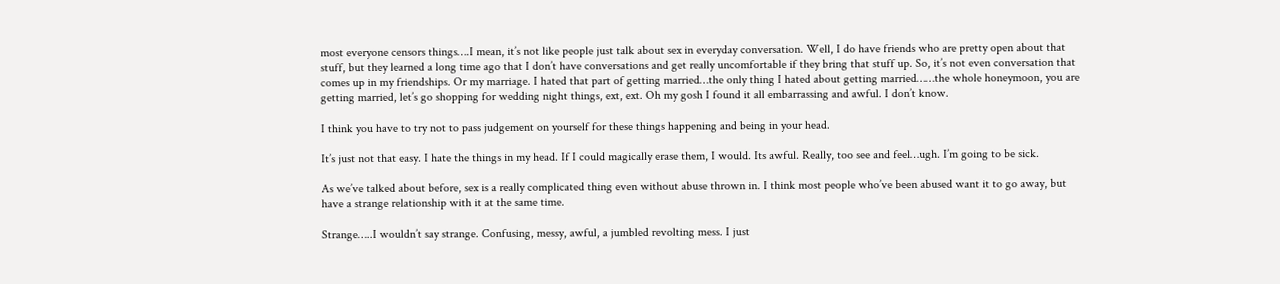most everyone censors things….I mean, it’s not like people just talk about sex in everyday conversation. Well, I do have friends who are pretty open about that stuff, but they learned a long time ago that I don’t have conversations and get really uncomfortable if they bring that stuff up. So, it’s not even conversation that comes up in my friendships. Or my marriage. I hated that part of getting married…the only thing I hated about getting married……the whole honeymoon, you are getting married, let’s go shopping for wedding night things, ext, ext. Oh my gosh I found it all embarrassing and awful. I don’t know.

I think you have to try not to pass judgement on yourself for these things happening and being in your head.

It’s just not that easy. I hate the things in my head. If I could magically erase them, I would. Its awful. Really, too see and feel…ugh. I’m going to be sick.

As we’ve talked about before, sex is a really complicated thing even without abuse thrown in. I think most people who’ve been abused want it to go away, but have a strange relationship with it at the same time.

Strange…..I wouldn’t say strange. Confusing, messy, awful, a jumbled revolting mess. I just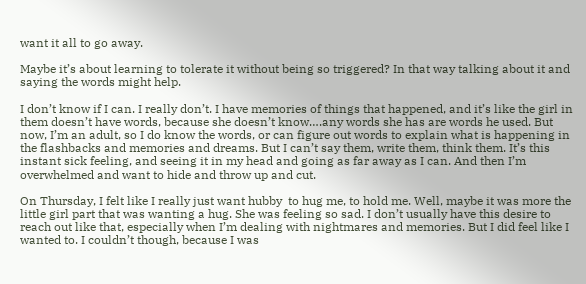want it all to go away.

Maybe it’s about learning to tolerate it without being so triggered? In that way talking about it and saying the words might help.

I don’t know if I can. I really don’t. I have memories of things that happened, and it’s like the girl in them doesn’t have words, because she doesn’t know….any words she has are words he used. But now, I’m an adult, so I do know the words, or can figure out words to explain what is happening in the flashbacks and memories and dreams. But I can’t say them, write them, think them. It’s this instant sick feeling, and seeing it in my head and going as far away as I can. And then I’m overwhelmed and want to hide and throw up and cut.

On Thursday, I felt like I really just want hubby  to hug me, to hold me. Well, maybe it was more the little girl part that was wanting a hug. She was feeling so sad. I don’t usually have this desire to reach out like that, especially when I’m dealing with nightmares and memories. But I did feel like I wanted to. I couldn’t though, because I was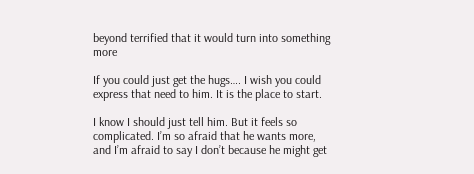beyond terrified that it would turn into something more

If you could just get the hugs…. I wish you could express that need to him. It is the place to start.

I know I should just tell him. But it feels so complicated. I’m so afraid that he wants more, and I’m afraid to say I don’t because he might get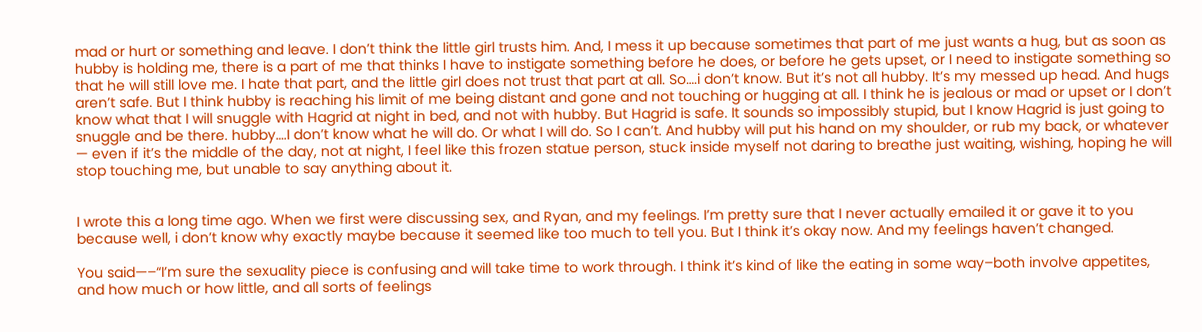mad or hurt or something and leave. I don’t think the little girl trusts him. And, I mess it up because sometimes that part of me just wants a hug, but as soon as hubby is holding me, there is a part of me that thinks I have to instigate something before he does, or before he gets upset, or I need to instigate something so that he will still love me. I hate that part, and the little girl does not trust that part at all. So….i don’t know. But it’s not all hubby. It’s my messed up head. And hugs aren’t safe. But I think hubby is reaching his limit of me being distant and gone and not touching or hugging at all. I think he is jealous or mad or upset or I don’t know what that I will snuggle with Hagrid at night in bed, and not with hubby. But Hagrid is safe. It sounds so impossibly stupid, but I know Hagrid is just going to snuggle and be there. hubby….I don’t know what he will do. Or what I will do. So I can’t. And hubby will put his hand on my shoulder, or rub my back, or whatever — even if it’s the middle of the day, not at night, I feel like this frozen statue person, stuck inside myself not daring to breathe just waiting, wishing, hoping he will stop touching me, but unable to say anything about it.


I wrote this a long time ago. When we first were discussing sex, and Ryan, and my feelings. I’m pretty sure that I never actually emailed it or gave it to you because well, i don’t know why exactly maybe because it seemed like too much to tell you. But I think it’s okay now. And my feelings haven’t changed.

You said—–“I’m sure the sexuality piece is confusing and will take time to work through. I think it’s kind of like the eating in some way–both involve appetites, and how much or how little, and all sorts of feelings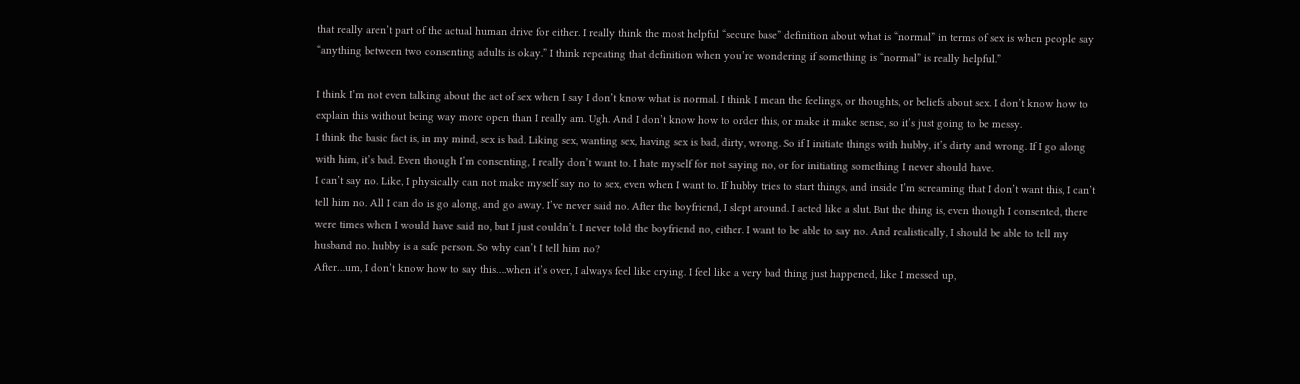that really aren’t part of the actual human drive for either. I really think the most helpful “secure base” definition about what is “normal” in terms of sex is when people say “anything between two consenting adults is okay.” I think repeating that definition when you’re wondering if something is “normal” is really helpful.”

I think I’m not even talking about the act of sex when I say I don’t know what is normal. I think I mean the feelings, or thoughts, or beliefs about sex. I don’t know how to explain this without being way more open than I really am. Ugh. And I don’t know how to order this, or make it make sense, so it’s just going to be messy.
I think the basic fact is, in my mind, sex is bad. Liking sex, wanting sex, having sex is bad, dirty, wrong. So if I initiate things with hubby, it’s dirty and wrong. If I go along with him, it’s bad. Even though I’m consenting, I really don’t want to. I hate myself for not saying no, or for initiating something I never should have.
I can’t say no. Like, I physically can not make myself say no to sex, even when I want to. If hubby tries to start things, and inside I’m screaming that I don’t want this, I can’t tell him no. All I can do is go along, and go away. I’ve never said no. After the boyfriend, I slept around. I acted like a slut. But the thing is, even though I consented, there were times when I would have said no, but I just couldn’t. I never told the boyfriend no, either. I want to be able to say no. And realistically, I should be able to tell my husband no. hubby is a safe person. So why can’t I tell him no?
After…um, I don’t know how to say this….when it’s over, I always feel like crying. I feel like a very bad thing just happened, like I messed up,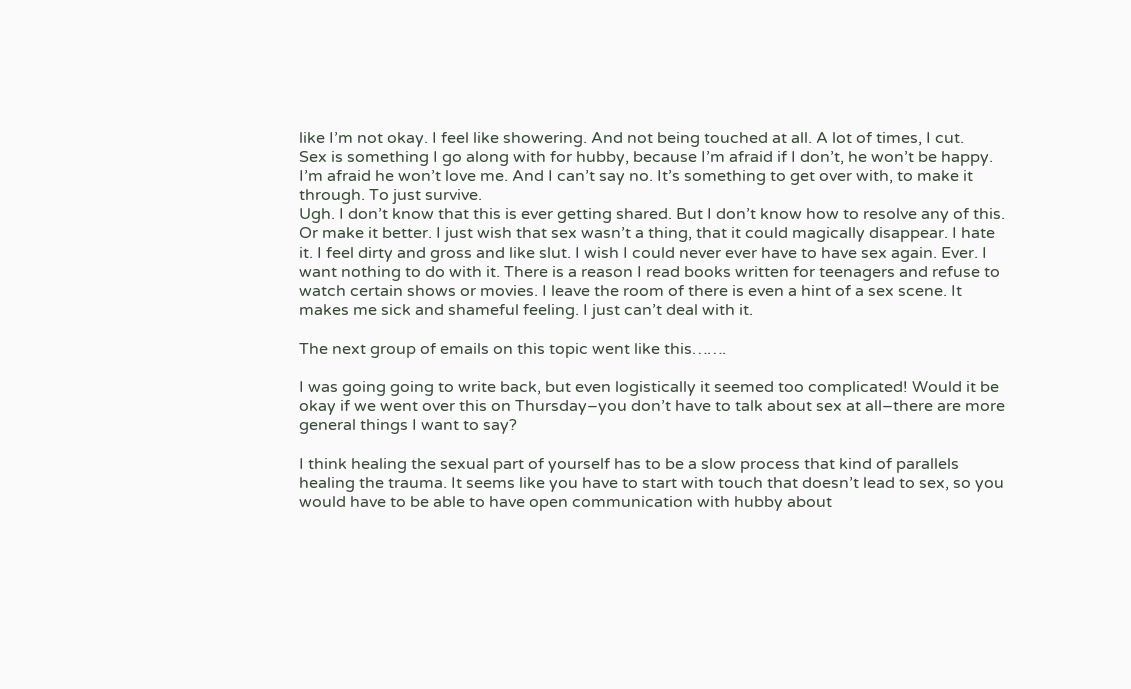like I’m not okay. I feel like showering. And not being touched at all. A lot of times, I cut.
Sex is something I go along with for hubby, because I’m afraid if I don’t, he won’t be happy. I’m afraid he won’t love me. And I can’t say no. It’s something to get over with, to make it through. To just survive.
Ugh. I don’t know that this is ever getting shared. But I don’t know how to resolve any of this. Or make it better. I just wish that sex wasn’t a thing, that it could magically disappear. I hate it. I feel dirty and gross and like slut. I wish I could never ever have to have sex again. Ever. I want nothing to do with it. There is a reason I read books written for teenagers and refuse to watch certain shows or movies. I leave the room of there is even a hint of a sex scene. It makes me sick and shameful feeling. I just can’t deal with it.

The next group of emails on this topic went like this…….

I was going going to write back, but even logistically it seemed too complicated! Would it be okay if we went over this on Thursday–you don’t have to talk about sex at all–there are more general things I want to say?

I think healing the sexual part of yourself has to be a slow process that kind of parallels healing the trauma. It seems like you have to start with touch that doesn’t lead to sex, so you would have to be able to have open communication with hubby about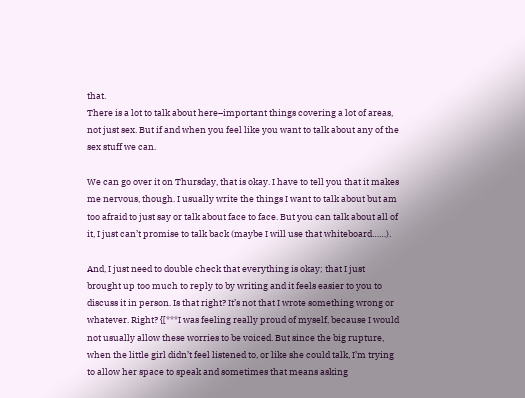that.
There is a lot to talk about here–important things covering a lot of areas, not just sex. But if and when you feel like you want to talk about any of the sex stuff we can.

We can go over it on Thursday, that is okay. I have to tell you that it makes me nervous, though. I usually write the things I want to talk about but am too afraid to just say or talk about face to face. But you can talk about all of it, I just can’t promise to talk back (maybe I will use that whiteboard……).

And, I just need to double check that everything is okay; that I just brought up too much to reply to by writing and it feels easier to you to discuss it in person. Is that right? It’s not that I wrote something wrong or whatever. Right? {[***I was feeling really proud of myself, because I would not usually allow these worries to be voiced. But since the big rupture, when the little girl didn’t feel listened to, or like she could talk, I’m trying to allow her space to speak and sometimes that means asking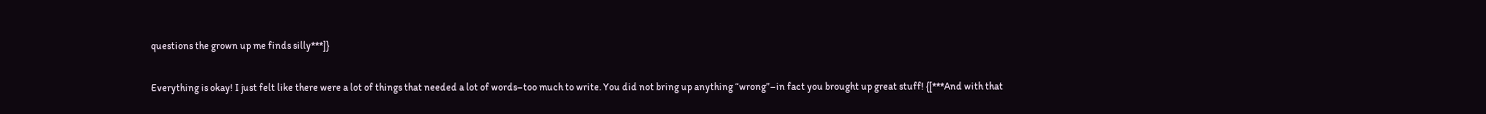questions the grown up me finds silly***]}

Everything is okay! I just felt like there were a lot of things that needed a lot of words–too much to write. You did not bring up anything “wrong”–in fact you brought up great stuff! {[***And with that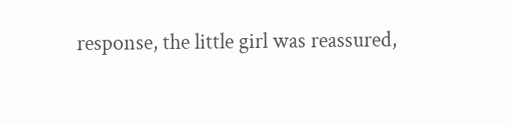response, the little girl was reassured,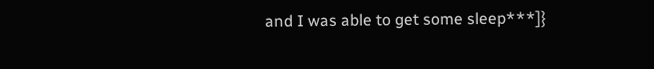and I was able to get some sleep***]}